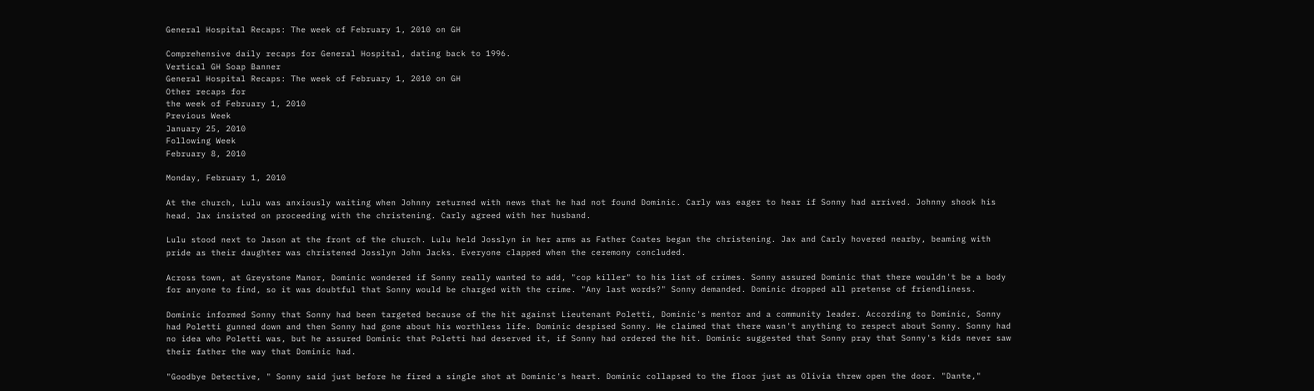General Hospital Recaps: The week of February 1, 2010 on GH

Comprehensive daily recaps for General Hospital, dating back to 1996.
Vertical GH Soap Banner
General Hospital Recaps: The week of February 1, 2010 on GH
Other recaps for
the week of February 1, 2010
Previous Week
January 25, 2010
Following Week
February 8, 2010

Monday, February 1, 2010

At the church, Lulu was anxiously waiting when Johnny returned with news that he had not found Dominic. Carly was eager to hear if Sonny had arrived. Johnny shook his head. Jax insisted on proceeding with the christening. Carly agreed with her husband.

Lulu stood next to Jason at the front of the church. Lulu held Josslyn in her arms as Father Coates began the christening. Jax and Carly hovered nearby, beaming with pride as their daughter was christened Josslyn John Jacks. Everyone clapped when the ceremony concluded.

Across town, at Greystone Manor, Dominic wondered if Sonny really wanted to add, "cop killer" to his list of crimes. Sonny assured Dominic that there wouldn't be a body for anyone to find, so it was doubtful that Sonny would be charged with the crime. "Any last words?" Sonny demanded. Dominic dropped all pretense of friendliness.

Dominic informed Sonny that Sonny had been targeted because of the hit against Lieutenant Poletti, Dominic's mentor and a community leader. According to Dominic, Sonny had Poletti gunned down and then Sonny had gone about his worthless life. Dominic despised Sonny. He claimed that there wasn't anything to respect about Sonny. Sonny had no idea who Poletti was, but he assured Dominic that Poletti had deserved it, if Sonny had ordered the hit. Dominic suggested that Sonny pray that Sonny's kids never saw their father the way that Dominic had.

"Goodbye Detective, " Sonny said just before he fired a single shot at Dominic's heart. Dominic collapsed to the floor just as Olivia threw open the door. "Dante,"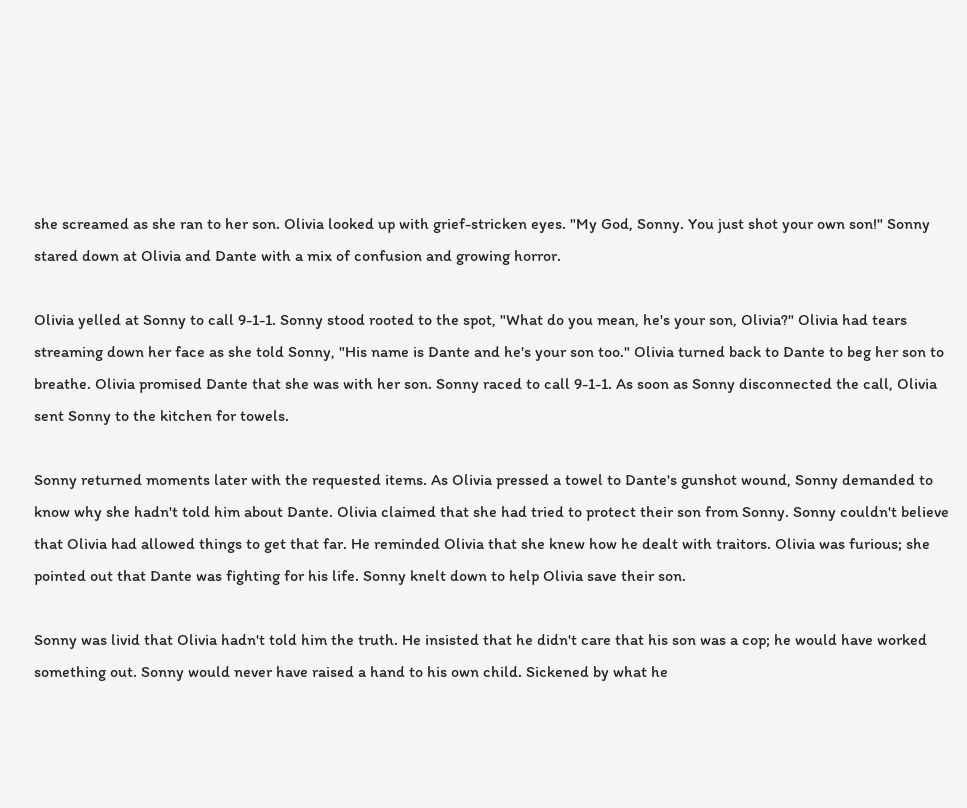she screamed as she ran to her son. Olivia looked up with grief-stricken eyes. "My God, Sonny. You just shot your own son!" Sonny stared down at Olivia and Dante with a mix of confusion and growing horror.

Olivia yelled at Sonny to call 9-1-1. Sonny stood rooted to the spot, "What do you mean, he's your son, Olivia?" Olivia had tears streaming down her face as she told Sonny, "His name is Dante and he's your son too." Olivia turned back to Dante to beg her son to breathe. Olivia promised Dante that she was with her son. Sonny raced to call 9-1-1. As soon as Sonny disconnected the call, Olivia sent Sonny to the kitchen for towels.

Sonny returned moments later with the requested items. As Olivia pressed a towel to Dante's gunshot wound, Sonny demanded to know why she hadn't told him about Dante. Olivia claimed that she had tried to protect their son from Sonny. Sonny couldn't believe that Olivia had allowed things to get that far. He reminded Olivia that she knew how he dealt with traitors. Olivia was furious; she pointed out that Dante was fighting for his life. Sonny knelt down to help Olivia save their son.

Sonny was livid that Olivia hadn't told him the truth. He insisted that he didn't care that his son was a cop; he would have worked something out. Sonny would never have raised a hand to his own child. Sickened by what he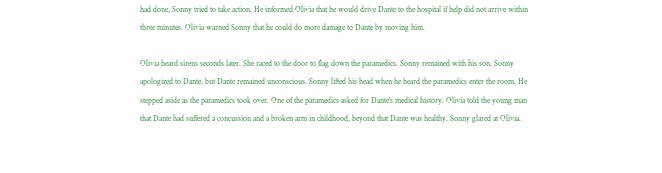had done, Sonny tried to take action. He informed Olivia that he would drive Dante to the hospital if help did not arrive within three minutes. Olivia warned Sonny that he could do more damage to Dante by moving him.

Olivia heard sirens seconds later. She raced to the door to flag down the paramedics. Sonny remained with his son. Sonny apologized to Dante, but Dante remained unconscious. Sonny lifted his head when he heard the paramedics enter the room. He stepped aside as the paramedics took over. One of the paramedics asked for Dante's medical history. Olivia told the young man that Dante had suffered a concussion and a broken arm in childhood, beyond that Dante was healthy. Sonny glared at Olivia.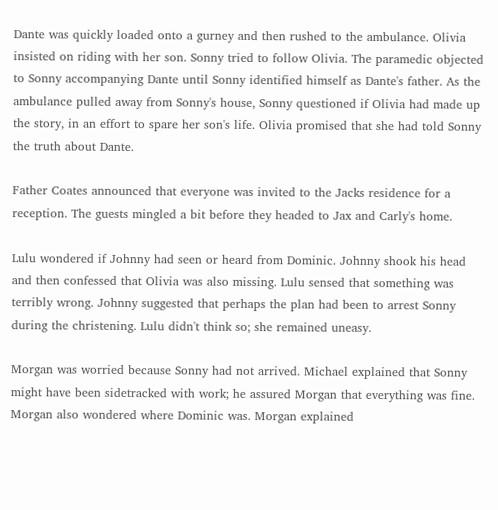Dante was quickly loaded onto a gurney and then rushed to the ambulance. Olivia insisted on riding with her son. Sonny tried to follow Olivia. The paramedic objected to Sonny accompanying Dante until Sonny identified himself as Dante's father. As the ambulance pulled away from Sonny's house, Sonny questioned if Olivia had made up the story, in an effort to spare her son's life. Olivia promised that she had told Sonny the truth about Dante.

Father Coates announced that everyone was invited to the Jacks residence for a reception. The guests mingled a bit before they headed to Jax and Carly's home.

Lulu wondered if Johnny had seen or heard from Dominic. Johnny shook his head and then confessed that Olivia was also missing. Lulu sensed that something was terribly wrong. Johnny suggested that perhaps the plan had been to arrest Sonny during the christening. Lulu didn't think so; she remained uneasy.

Morgan was worried because Sonny had not arrived. Michael explained that Sonny might have been sidetracked with work; he assured Morgan that everything was fine. Morgan also wondered where Dominic was. Morgan explained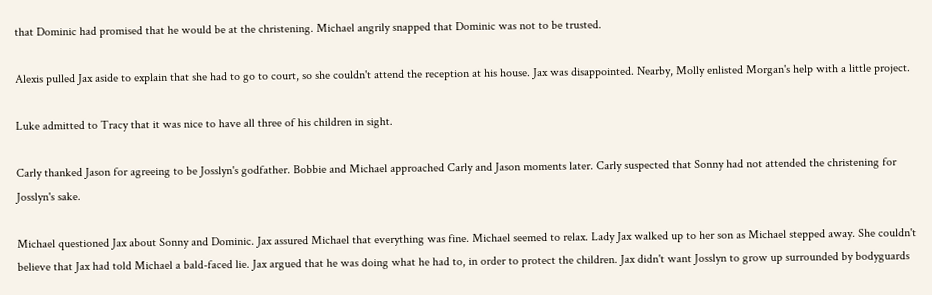that Dominic had promised that he would be at the christening. Michael angrily snapped that Dominic was not to be trusted.

Alexis pulled Jax aside to explain that she had to go to court, so she couldn't attend the reception at his house. Jax was disappointed. Nearby, Molly enlisted Morgan's help with a little project.

Luke admitted to Tracy that it was nice to have all three of his children in sight.

Carly thanked Jason for agreeing to be Josslyn's godfather. Bobbie and Michael approached Carly and Jason moments later. Carly suspected that Sonny had not attended the christening for Josslyn's sake.

Michael questioned Jax about Sonny and Dominic. Jax assured Michael that everything was fine. Michael seemed to relax. Lady Jax walked up to her son as Michael stepped away. She couldn't believe that Jax had told Michael a bald-faced lie. Jax argued that he was doing what he had to, in order to protect the children. Jax didn't want Josslyn to grow up surrounded by bodyguards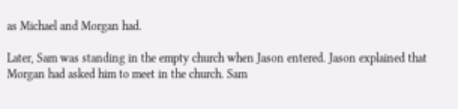as Michael and Morgan had.

Later, Sam was standing in the empty church when Jason entered. Jason explained that Morgan had asked him to meet in the church. Sam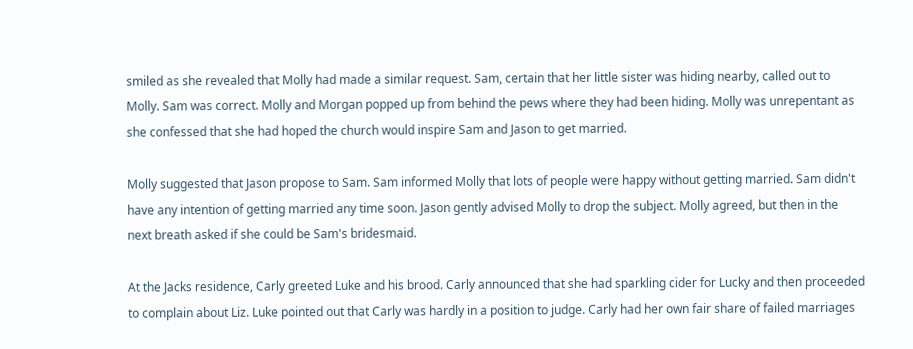smiled as she revealed that Molly had made a similar request. Sam, certain that her little sister was hiding nearby, called out to Molly. Sam was correct. Molly and Morgan popped up from behind the pews where they had been hiding. Molly was unrepentant as she confessed that she had hoped the church would inspire Sam and Jason to get married.

Molly suggested that Jason propose to Sam. Sam informed Molly that lots of people were happy without getting married. Sam didn't have any intention of getting married any time soon. Jason gently advised Molly to drop the subject. Molly agreed, but then in the next breath asked if she could be Sam's bridesmaid.

At the Jacks residence, Carly greeted Luke and his brood. Carly announced that she had sparkling cider for Lucky and then proceeded to complain about Liz. Luke pointed out that Carly was hardly in a position to judge. Carly had her own fair share of failed marriages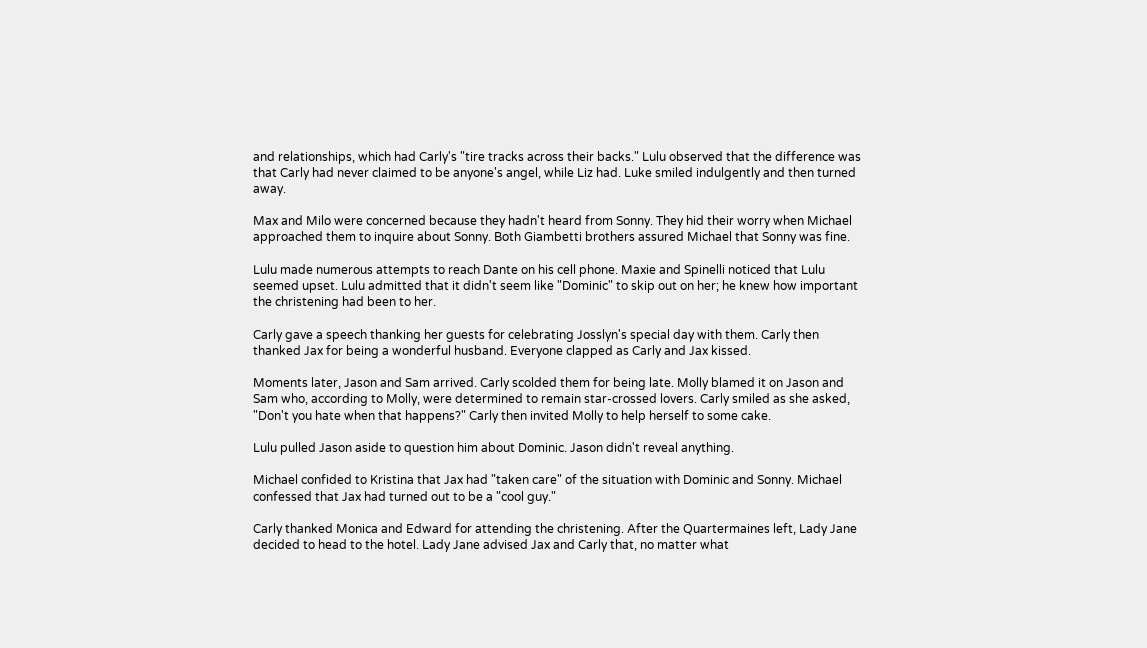and relationships, which had Carly's "tire tracks across their backs." Lulu observed that the difference was that Carly had never claimed to be anyone's angel, while Liz had. Luke smiled indulgently and then turned away.

Max and Milo were concerned because they hadn't heard from Sonny. They hid their worry when Michael approached them to inquire about Sonny. Both Giambetti brothers assured Michael that Sonny was fine.

Lulu made numerous attempts to reach Dante on his cell phone. Maxie and Spinelli noticed that Lulu seemed upset. Lulu admitted that it didn't seem like "Dominic" to skip out on her; he knew how important the christening had been to her.

Carly gave a speech thanking her guests for celebrating Josslyn's special day with them. Carly then thanked Jax for being a wonderful husband. Everyone clapped as Carly and Jax kissed.

Moments later, Jason and Sam arrived. Carly scolded them for being late. Molly blamed it on Jason and Sam who, according to Molly, were determined to remain star-crossed lovers. Carly smiled as she asked, "Don't you hate when that happens?" Carly then invited Molly to help herself to some cake.

Lulu pulled Jason aside to question him about Dominic. Jason didn't reveal anything.

Michael confided to Kristina that Jax had "taken care" of the situation with Dominic and Sonny. Michael confessed that Jax had turned out to be a "cool guy."

Carly thanked Monica and Edward for attending the christening. After the Quartermaines left, Lady Jane decided to head to the hotel. Lady Jane advised Jax and Carly that, no matter what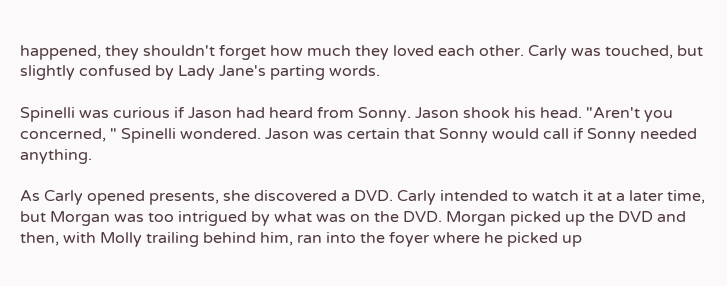happened, they shouldn't forget how much they loved each other. Carly was touched, but slightly confused by Lady Jane's parting words.

Spinelli was curious if Jason had heard from Sonny. Jason shook his head. "Aren't you concerned, " Spinelli wondered. Jason was certain that Sonny would call if Sonny needed anything.

As Carly opened presents, she discovered a DVD. Carly intended to watch it at a later time, but Morgan was too intrigued by what was on the DVD. Morgan picked up the DVD and then, with Molly trailing behind him, ran into the foyer where he picked up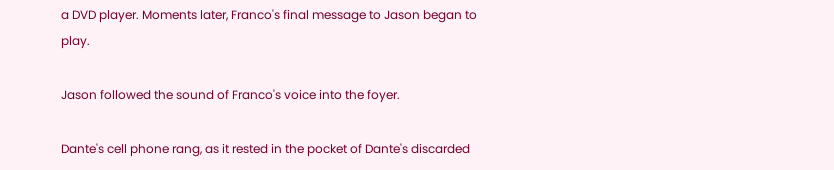a DVD player. Moments later, Franco's final message to Jason began to play.

Jason followed the sound of Franco's voice into the foyer.

Dante's cell phone rang, as it rested in the pocket of Dante's discarded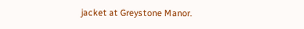jacket at Greystone Manor.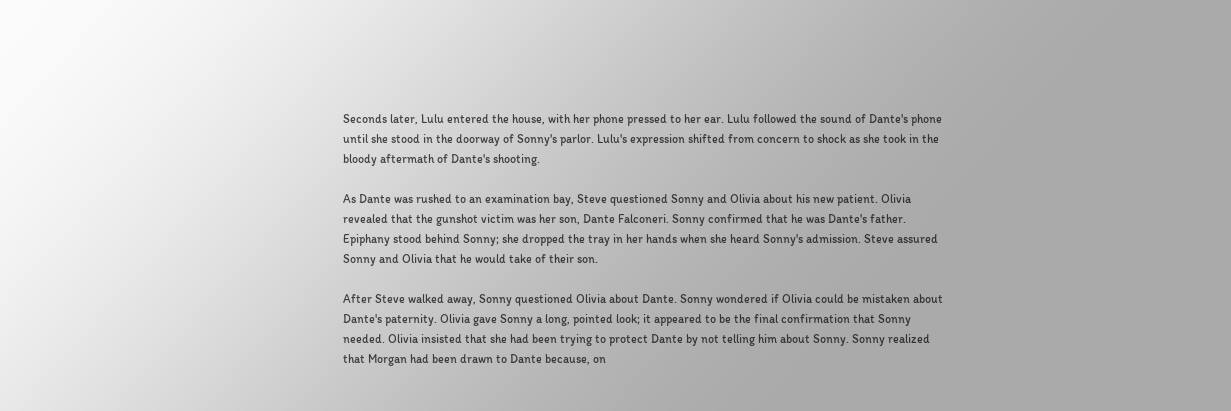Seconds later, Lulu entered the house, with her phone pressed to her ear. Lulu followed the sound of Dante's phone until she stood in the doorway of Sonny's parlor. Lulu's expression shifted from concern to shock as she took in the bloody aftermath of Dante's shooting.

As Dante was rushed to an examination bay, Steve questioned Sonny and Olivia about his new patient. Olivia revealed that the gunshot victim was her son, Dante Falconeri. Sonny confirmed that he was Dante's father. Epiphany stood behind Sonny; she dropped the tray in her hands when she heard Sonny's admission. Steve assured Sonny and Olivia that he would take of their son.

After Steve walked away, Sonny questioned Olivia about Dante. Sonny wondered if Olivia could be mistaken about Dante's paternity. Olivia gave Sonny a long, pointed look; it appeared to be the final confirmation that Sonny needed. Olivia insisted that she had been trying to protect Dante by not telling him about Sonny. Sonny realized that Morgan had been drawn to Dante because, on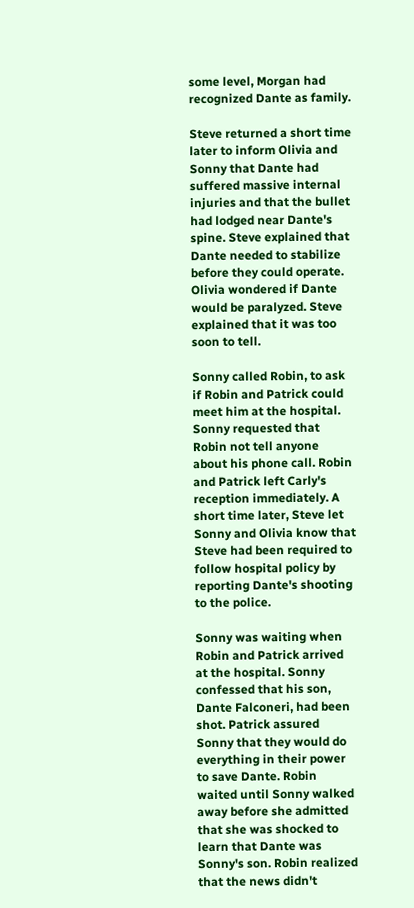some level, Morgan had recognized Dante as family.

Steve returned a short time later to inform Olivia and Sonny that Dante had suffered massive internal injuries and that the bullet had lodged near Dante's spine. Steve explained that Dante needed to stabilize before they could operate. Olivia wondered if Dante would be paralyzed. Steve explained that it was too soon to tell.

Sonny called Robin, to ask if Robin and Patrick could meet him at the hospital. Sonny requested that Robin not tell anyone about his phone call. Robin and Patrick left Carly's reception immediately. A short time later, Steve let Sonny and Olivia know that Steve had been required to follow hospital policy by reporting Dante's shooting to the police.

Sonny was waiting when Robin and Patrick arrived at the hospital. Sonny confessed that his son, Dante Falconeri, had been shot. Patrick assured Sonny that they would do everything in their power to save Dante. Robin waited until Sonny walked away before she admitted that she was shocked to learn that Dante was Sonny's son. Robin realized that the news didn't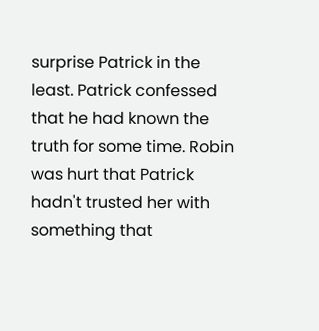surprise Patrick in the least. Patrick confessed that he had known the truth for some time. Robin was hurt that Patrick hadn't trusted her with something that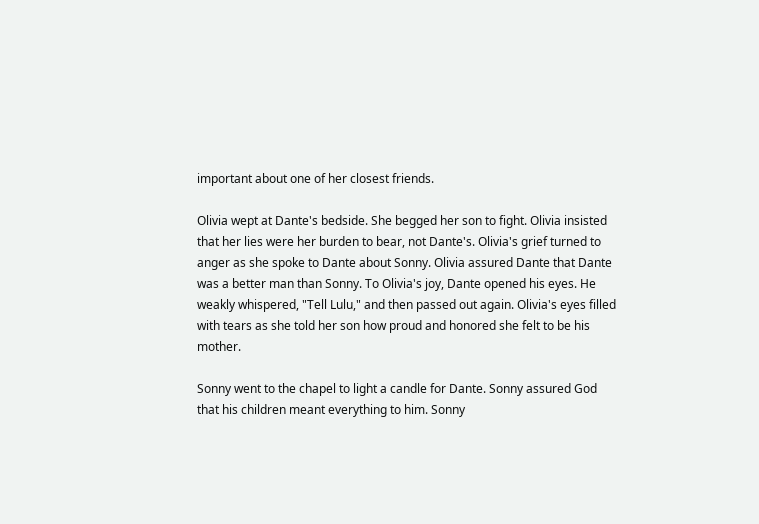important about one of her closest friends.

Olivia wept at Dante's bedside. She begged her son to fight. Olivia insisted that her lies were her burden to bear, not Dante's. Olivia's grief turned to anger as she spoke to Dante about Sonny. Olivia assured Dante that Dante was a better man than Sonny. To Olivia's joy, Dante opened his eyes. He weakly whispered, "Tell Lulu," and then passed out again. Olivia's eyes filled with tears as she told her son how proud and honored she felt to be his mother.

Sonny went to the chapel to light a candle for Dante. Sonny assured God that his children meant everything to him. Sonny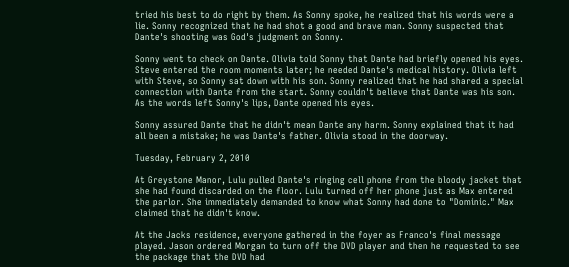tried his best to do right by them. As Sonny spoke, he realized that his words were a lie. Sonny recognized that he had shot a good and brave man. Sonny suspected that Dante's shooting was God's judgment on Sonny.

Sonny went to check on Dante. Olivia told Sonny that Dante had briefly opened his eyes. Steve entered the room moments later; he needed Dante's medical history. Olivia left with Steve, so Sonny sat down with his son. Sonny realized that he had shared a special connection with Dante from the start. Sonny couldn't believe that Dante was his son. As the words left Sonny's lips, Dante opened his eyes.

Sonny assured Dante that he didn't mean Dante any harm. Sonny explained that it had all been a mistake; he was Dante's father. Olivia stood in the doorway.

Tuesday, February 2, 2010

At Greystone Manor, Lulu pulled Dante's ringing cell phone from the bloody jacket that she had found discarded on the floor. Lulu turned off her phone just as Max entered the parlor. She immediately demanded to know what Sonny had done to "Dominic." Max claimed that he didn't know.

At the Jacks residence, everyone gathered in the foyer as Franco's final message played. Jason ordered Morgan to turn off the DVD player and then he requested to see the package that the DVD had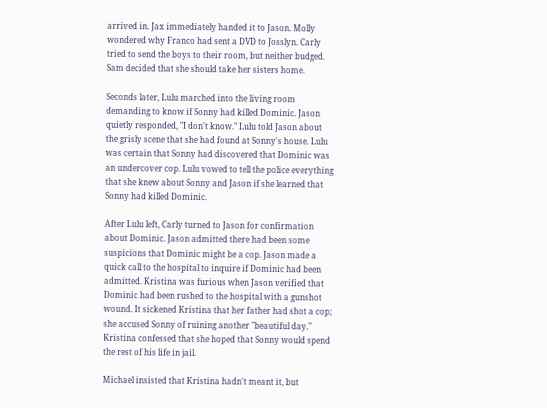arrived in. Jax immediately handed it to Jason. Molly wondered why Franco had sent a DVD to Josslyn. Carly tried to send the boys to their room, but neither budged. Sam decided that she should take her sisters home.

Seconds later, Lulu marched into the living room demanding to know if Sonny had killed Dominic. Jason quietly responded, "I don't know." Lulu told Jason about the grisly scene that she had found at Sonny's house. Lulu was certain that Sonny had discovered that Dominic was an undercover cop. Lulu vowed to tell the police everything that she knew about Sonny and Jason if she learned that Sonny had killed Dominic.

After Lulu left, Carly turned to Jason for confirmation about Dominic. Jason admitted there had been some suspicions that Dominic might be a cop. Jason made a quick call to the hospital to inquire if Dominic had been admitted. Kristina was furious when Jason verified that Dominic had been rushed to the hospital with a gunshot wound. It sickened Kristina that her father had shot a cop; she accused Sonny of ruining another "beautiful day." Kristina confessed that she hoped that Sonny would spend the rest of his life in jail.

Michael insisted that Kristina hadn't meant it, but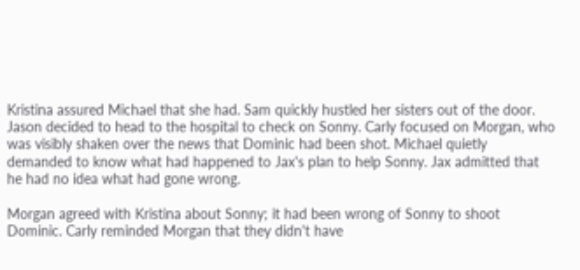Kristina assured Michael that she had. Sam quickly hustled her sisters out of the door. Jason decided to head to the hospital to check on Sonny. Carly focused on Morgan, who was visibly shaken over the news that Dominic had been shot. Michael quietly demanded to know what had happened to Jax's plan to help Sonny. Jax admitted that he had no idea what had gone wrong.

Morgan agreed with Kristina about Sonny; it had been wrong of Sonny to shoot Dominic. Carly reminded Morgan that they didn't have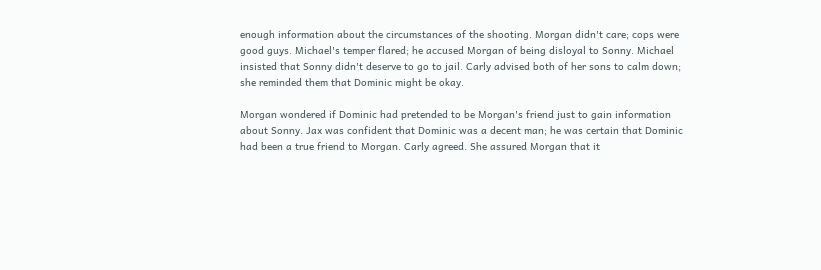enough information about the circumstances of the shooting. Morgan didn't care; cops were good guys. Michael's temper flared; he accused Morgan of being disloyal to Sonny. Michael insisted that Sonny didn't deserve to go to jail. Carly advised both of her sons to calm down; she reminded them that Dominic might be okay.

Morgan wondered if Dominic had pretended to be Morgan's friend just to gain information about Sonny. Jax was confident that Dominic was a decent man; he was certain that Dominic had been a true friend to Morgan. Carly agreed. She assured Morgan that it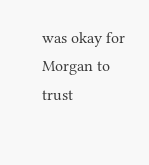was okay for Morgan to trust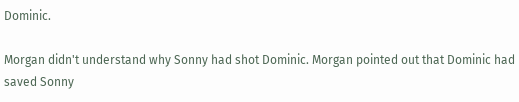Dominic.

Morgan didn't understand why Sonny had shot Dominic. Morgan pointed out that Dominic had saved Sonny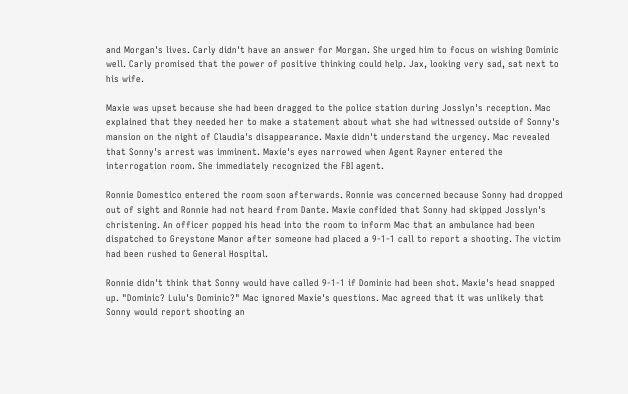and Morgan's lives. Carly didn't have an answer for Morgan. She urged him to focus on wishing Dominic well. Carly promised that the power of positive thinking could help. Jax, looking very sad, sat next to his wife.

Maxie was upset because she had been dragged to the police station during Josslyn's reception. Mac explained that they needed her to make a statement about what she had witnessed outside of Sonny's mansion on the night of Claudia's disappearance. Maxie didn't understand the urgency. Mac revealed that Sonny's arrest was imminent. Maxie's eyes narrowed when Agent Rayner entered the interrogation room. She immediately recognized the FBI agent.

Ronnie Domestico entered the room soon afterwards. Ronnie was concerned because Sonny had dropped out of sight and Ronnie had not heard from Dante. Maxie confided that Sonny had skipped Josslyn's christening. An officer popped his head into the room to inform Mac that an ambulance had been dispatched to Greystone Manor after someone had placed a 9-1-1 call to report a shooting. The victim had been rushed to General Hospital.

Ronnie didn't think that Sonny would have called 9-1-1 if Dominic had been shot. Maxie's head snapped up. "Dominic? Lulu's Dominic?" Mac ignored Maxie's questions. Mac agreed that it was unlikely that Sonny would report shooting an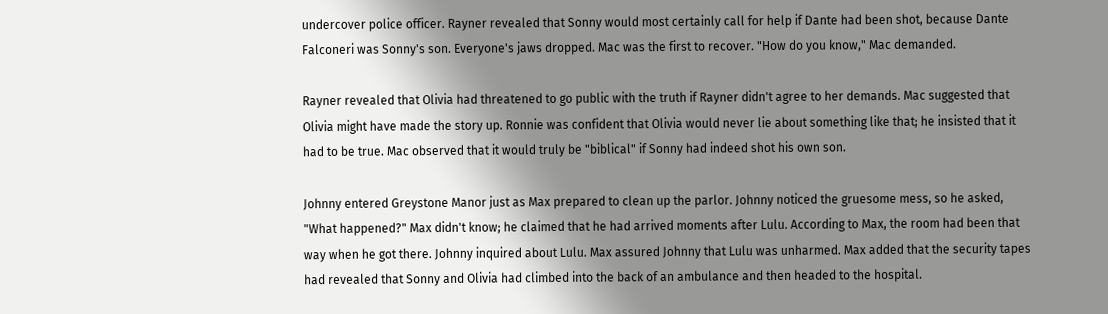undercover police officer. Rayner revealed that Sonny would most certainly call for help if Dante had been shot, because Dante Falconeri was Sonny's son. Everyone's jaws dropped. Mac was the first to recover. "How do you know," Mac demanded.

Rayner revealed that Olivia had threatened to go public with the truth if Rayner didn't agree to her demands. Mac suggested that Olivia might have made the story up. Ronnie was confident that Olivia would never lie about something like that; he insisted that it had to be true. Mac observed that it would truly be "biblical" if Sonny had indeed shot his own son.

Johnny entered Greystone Manor just as Max prepared to clean up the parlor. Johnny noticed the gruesome mess, so he asked, "What happened?" Max didn't know; he claimed that he had arrived moments after Lulu. According to Max, the room had been that way when he got there. Johnny inquired about Lulu. Max assured Johnny that Lulu was unharmed. Max added that the security tapes had revealed that Sonny and Olivia had climbed into the back of an ambulance and then headed to the hospital.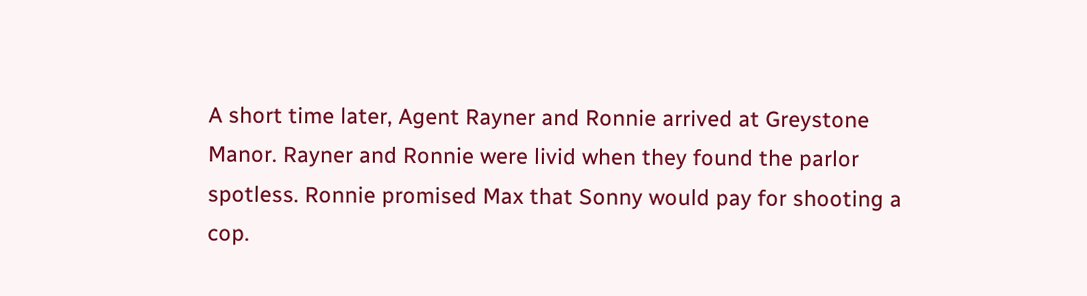A short time later, Agent Rayner and Ronnie arrived at Greystone Manor. Rayner and Ronnie were livid when they found the parlor spotless. Ronnie promised Max that Sonny would pay for shooting a cop.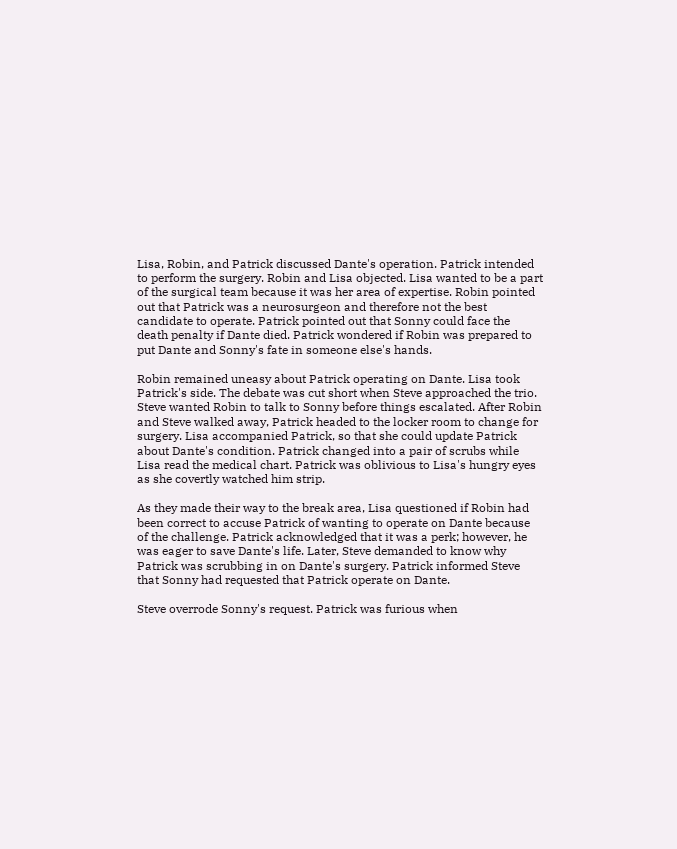Lisa, Robin, and Patrick discussed Dante's operation. Patrick intended to perform the surgery. Robin and Lisa objected. Lisa wanted to be a part of the surgical team because it was her area of expertise. Robin pointed out that Patrick was a neurosurgeon and therefore not the best candidate to operate. Patrick pointed out that Sonny could face the death penalty if Dante died. Patrick wondered if Robin was prepared to put Dante and Sonny's fate in someone else's hands.

Robin remained uneasy about Patrick operating on Dante. Lisa took Patrick's side. The debate was cut short when Steve approached the trio. Steve wanted Robin to talk to Sonny before things escalated. After Robin and Steve walked away, Patrick headed to the locker room to change for surgery. Lisa accompanied Patrick, so that she could update Patrick about Dante's condition. Patrick changed into a pair of scrubs while Lisa read the medical chart. Patrick was oblivious to Lisa's hungry eyes as she covertly watched him strip.

As they made their way to the break area, Lisa questioned if Robin had been correct to accuse Patrick of wanting to operate on Dante because of the challenge. Patrick acknowledged that it was a perk; however, he was eager to save Dante's life. Later, Steve demanded to know why Patrick was scrubbing in on Dante's surgery. Patrick informed Steve that Sonny had requested that Patrick operate on Dante.

Steve overrode Sonny's request. Patrick was furious when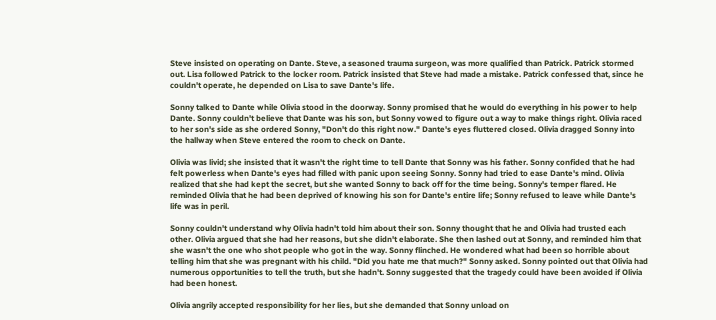Steve insisted on operating on Dante. Steve, a seasoned trauma surgeon, was more qualified than Patrick. Patrick stormed out. Lisa followed Patrick to the locker room. Patrick insisted that Steve had made a mistake. Patrick confessed that, since he couldn't operate, he depended on Lisa to save Dante's life.

Sonny talked to Dante while Olivia stood in the doorway. Sonny promised that he would do everything in his power to help Dante. Sonny couldn't believe that Dante was his son, but Sonny vowed to figure out a way to make things right. Olivia raced to her son's side as she ordered Sonny, "Don't do this right now." Dante's eyes fluttered closed. Olivia dragged Sonny into the hallway when Steve entered the room to check on Dante.

Olivia was livid; she insisted that it wasn't the right time to tell Dante that Sonny was his father. Sonny confided that he had felt powerless when Dante's eyes had filled with panic upon seeing Sonny. Sonny had tried to ease Dante's mind. Olivia realized that she had kept the secret, but she wanted Sonny to back off for the time being. Sonny's temper flared. He reminded Olivia that he had been deprived of knowing his son for Dante's entire life; Sonny refused to leave while Dante's life was in peril.

Sonny couldn't understand why Olivia hadn't told him about their son. Sonny thought that he and Olivia had trusted each other. Olivia argued that she had her reasons, but she didn't elaborate. She then lashed out at Sonny, and reminded him that she wasn't the one who shot people who got in the way. Sonny flinched. He wondered what had been so horrible about telling him that she was pregnant with his child. "Did you hate me that much?" Sonny asked. Sonny pointed out that Olivia had numerous opportunities to tell the truth, but she hadn't. Sonny suggested that the tragedy could have been avoided if Olivia had been honest.

Olivia angrily accepted responsibility for her lies, but she demanded that Sonny unload on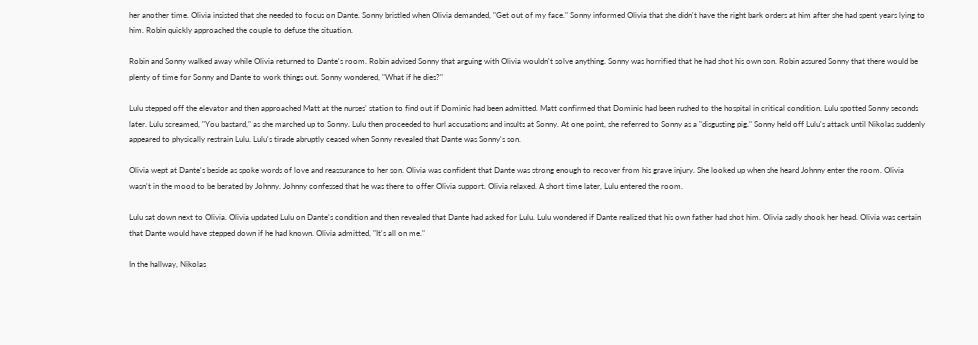her another time. Olivia insisted that she needed to focus on Dante. Sonny bristled when Olivia demanded, "Get out of my face." Sonny informed Olivia that she didn't have the right bark orders at him after she had spent years lying to him. Robin quickly approached the couple to defuse the situation.

Robin and Sonny walked away while Olivia returned to Dante's room. Robin advised Sonny that arguing with Olivia wouldn't solve anything. Sonny was horrified that he had shot his own son. Robin assured Sonny that there would be plenty of time for Sonny and Dante to work things out. Sonny wondered, "What if he dies?"

Lulu stepped off the elevator and then approached Matt at the nurses' station to find out if Dominic had been admitted. Matt confirmed that Dominic had been rushed to the hospital in critical condition. Lulu spotted Sonny seconds later. Lulu screamed, "You bastard," as she marched up to Sonny. Lulu then proceeded to hurl accusations and insults at Sonny. At one point, she referred to Sonny as a "disgusting pig." Sonny held off Lulu's attack until Nikolas suddenly appeared to physically restrain Lulu. Lulu's tirade abruptly ceased when Sonny revealed that Dante was Sonny's son.

Olivia wept at Dante's beside as spoke words of love and reassurance to her son. Olivia was confident that Dante was strong enough to recover from his grave injury. She looked up when she heard Johnny enter the room. Olivia wasn't in the mood to be berated by Johnny. Johnny confessed that he was there to offer Olivia support. Olivia relaxed. A short time later, Lulu entered the room.

Lulu sat down next to Olivia. Olivia updated Lulu on Dante's condition and then revealed that Dante had asked for Lulu. Lulu wondered if Dante realized that his own father had shot him. Olivia sadly shook her head. Olivia was certain that Dante would have stepped down if he had known. Olivia admitted, "It's all on me."

In the hallway, Nikolas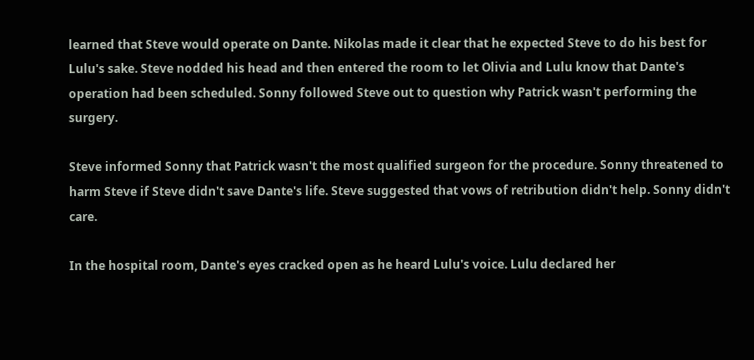learned that Steve would operate on Dante. Nikolas made it clear that he expected Steve to do his best for Lulu's sake. Steve nodded his head and then entered the room to let Olivia and Lulu know that Dante's operation had been scheduled. Sonny followed Steve out to question why Patrick wasn't performing the surgery.

Steve informed Sonny that Patrick wasn't the most qualified surgeon for the procedure. Sonny threatened to harm Steve if Steve didn't save Dante's life. Steve suggested that vows of retribution didn't help. Sonny didn't care.

In the hospital room, Dante's eyes cracked open as he heard Lulu's voice. Lulu declared her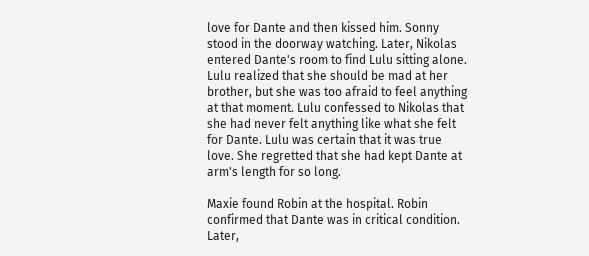love for Dante and then kissed him. Sonny stood in the doorway watching. Later, Nikolas entered Dante's room to find Lulu sitting alone. Lulu realized that she should be mad at her brother, but she was too afraid to feel anything at that moment. Lulu confessed to Nikolas that she had never felt anything like what she felt for Dante. Lulu was certain that it was true love. She regretted that she had kept Dante at arm's length for so long.

Maxie found Robin at the hospital. Robin confirmed that Dante was in critical condition. Later,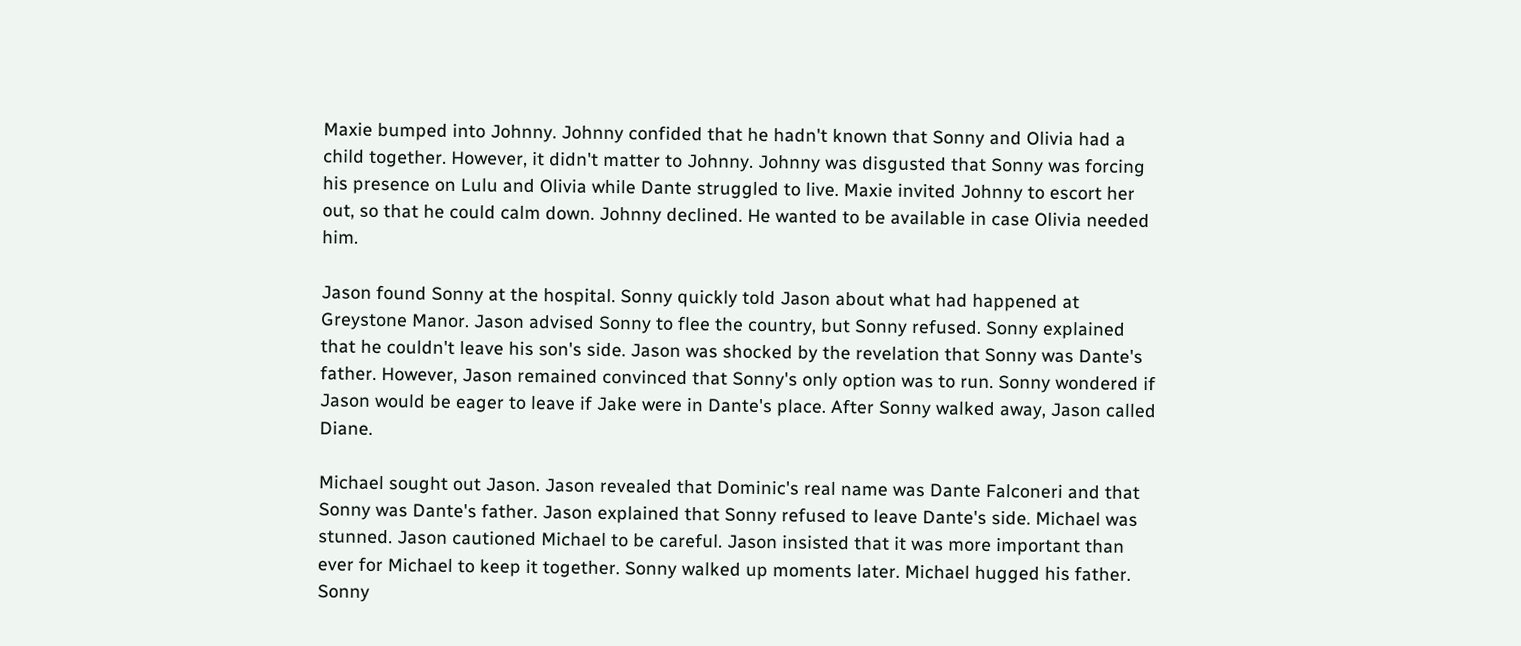Maxie bumped into Johnny. Johnny confided that he hadn't known that Sonny and Olivia had a child together. However, it didn't matter to Johnny. Johnny was disgusted that Sonny was forcing his presence on Lulu and Olivia while Dante struggled to live. Maxie invited Johnny to escort her out, so that he could calm down. Johnny declined. He wanted to be available in case Olivia needed him.

Jason found Sonny at the hospital. Sonny quickly told Jason about what had happened at Greystone Manor. Jason advised Sonny to flee the country, but Sonny refused. Sonny explained that he couldn't leave his son's side. Jason was shocked by the revelation that Sonny was Dante's father. However, Jason remained convinced that Sonny's only option was to run. Sonny wondered if Jason would be eager to leave if Jake were in Dante's place. After Sonny walked away, Jason called Diane.

Michael sought out Jason. Jason revealed that Dominic's real name was Dante Falconeri and that Sonny was Dante's father. Jason explained that Sonny refused to leave Dante's side. Michael was stunned. Jason cautioned Michael to be careful. Jason insisted that it was more important than ever for Michael to keep it together. Sonny walked up moments later. Michael hugged his father. Sonny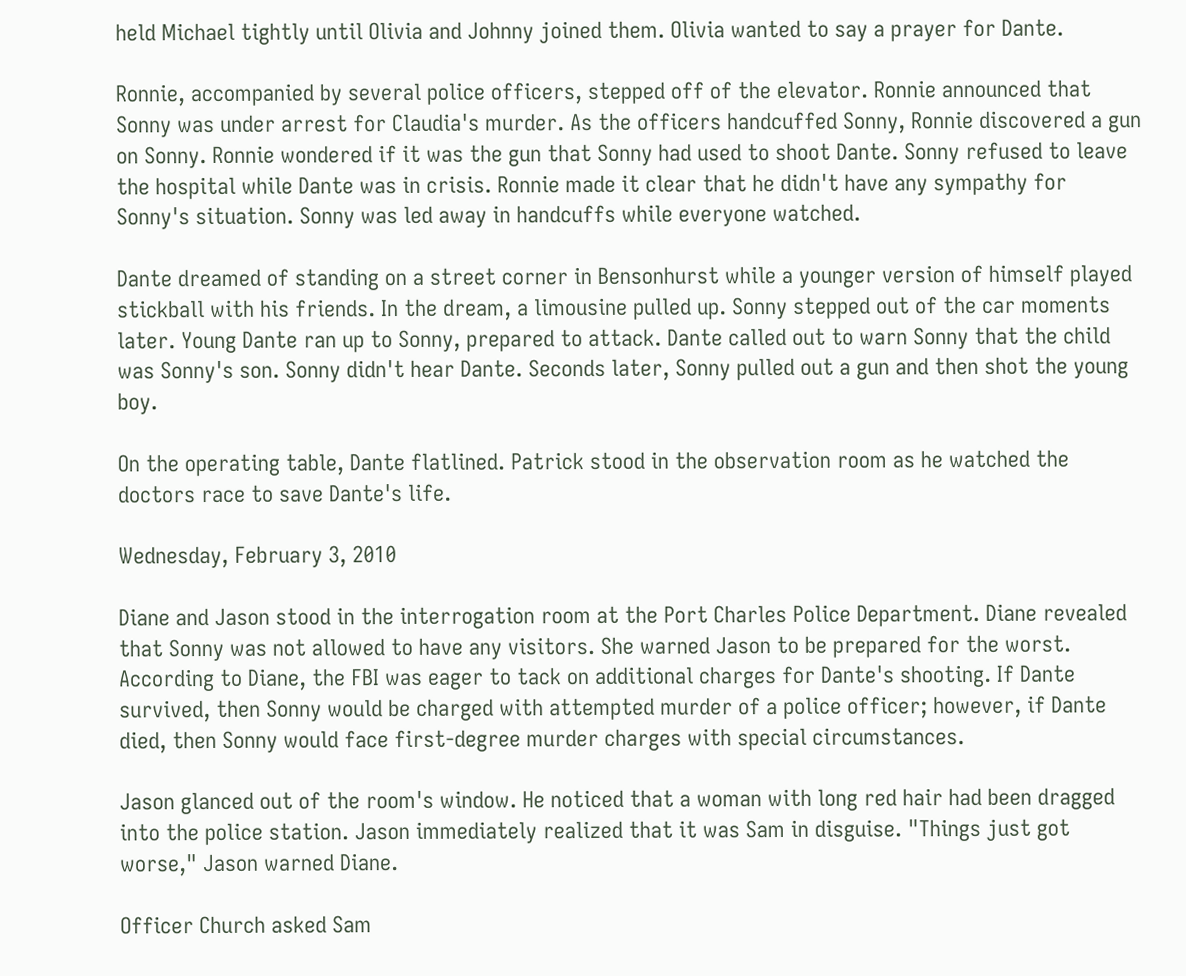held Michael tightly until Olivia and Johnny joined them. Olivia wanted to say a prayer for Dante.

Ronnie, accompanied by several police officers, stepped off of the elevator. Ronnie announced that Sonny was under arrest for Claudia's murder. As the officers handcuffed Sonny, Ronnie discovered a gun on Sonny. Ronnie wondered if it was the gun that Sonny had used to shoot Dante. Sonny refused to leave the hospital while Dante was in crisis. Ronnie made it clear that he didn't have any sympathy for Sonny's situation. Sonny was led away in handcuffs while everyone watched.

Dante dreamed of standing on a street corner in Bensonhurst while a younger version of himself played stickball with his friends. In the dream, a limousine pulled up. Sonny stepped out of the car moments later. Young Dante ran up to Sonny, prepared to attack. Dante called out to warn Sonny that the child was Sonny's son. Sonny didn't hear Dante. Seconds later, Sonny pulled out a gun and then shot the young boy.

On the operating table, Dante flatlined. Patrick stood in the observation room as he watched the doctors race to save Dante's life.

Wednesday, February 3, 2010

Diane and Jason stood in the interrogation room at the Port Charles Police Department. Diane revealed that Sonny was not allowed to have any visitors. She warned Jason to be prepared for the worst. According to Diane, the FBI was eager to tack on additional charges for Dante's shooting. If Dante survived, then Sonny would be charged with attempted murder of a police officer; however, if Dante died, then Sonny would face first-degree murder charges with special circumstances.

Jason glanced out of the room's window. He noticed that a woman with long red hair had been dragged into the police station. Jason immediately realized that it was Sam in disguise. "Things just got worse," Jason warned Diane.

Officer Church asked Sam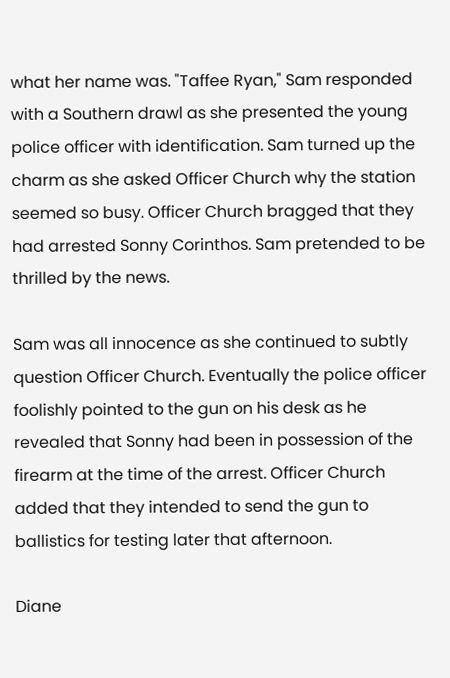what her name was. "Taffee Ryan," Sam responded with a Southern drawl as she presented the young police officer with identification. Sam turned up the charm as she asked Officer Church why the station seemed so busy. Officer Church bragged that they had arrested Sonny Corinthos. Sam pretended to be thrilled by the news.

Sam was all innocence as she continued to subtly question Officer Church. Eventually the police officer foolishly pointed to the gun on his desk as he revealed that Sonny had been in possession of the firearm at the time of the arrest. Officer Church added that they intended to send the gun to ballistics for testing later that afternoon.

Diane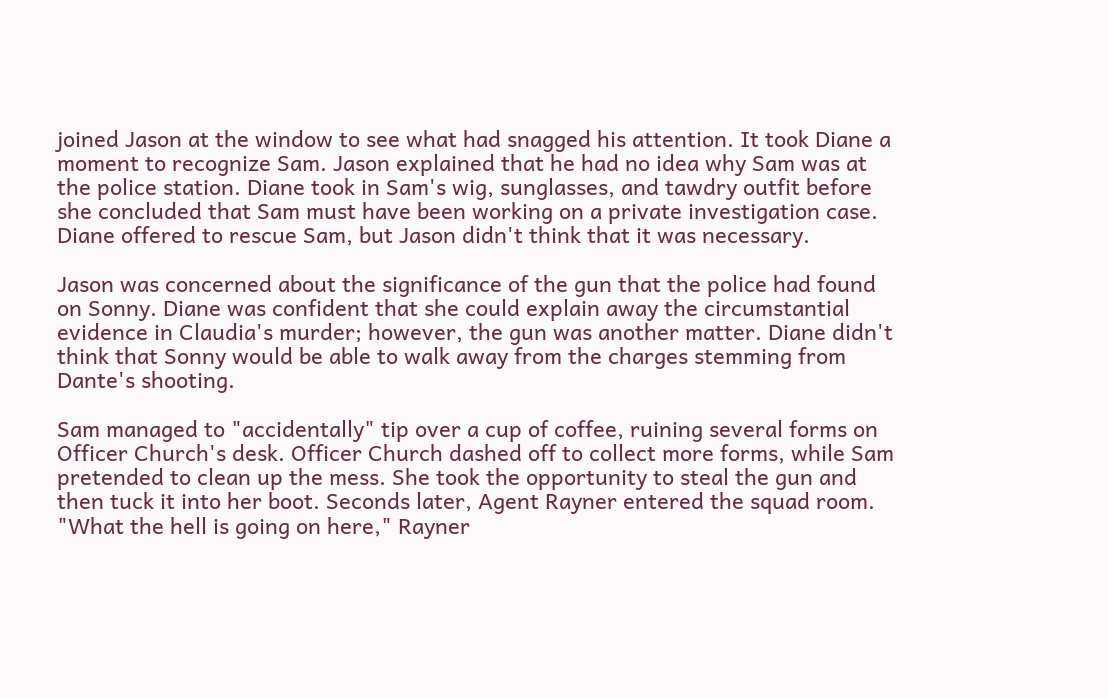joined Jason at the window to see what had snagged his attention. It took Diane a moment to recognize Sam. Jason explained that he had no idea why Sam was at the police station. Diane took in Sam's wig, sunglasses, and tawdry outfit before she concluded that Sam must have been working on a private investigation case. Diane offered to rescue Sam, but Jason didn't think that it was necessary.

Jason was concerned about the significance of the gun that the police had found on Sonny. Diane was confident that she could explain away the circumstantial evidence in Claudia's murder; however, the gun was another matter. Diane didn't think that Sonny would be able to walk away from the charges stemming from Dante's shooting.

Sam managed to "accidentally" tip over a cup of coffee, ruining several forms on Officer Church's desk. Officer Church dashed off to collect more forms, while Sam pretended to clean up the mess. She took the opportunity to steal the gun and then tuck it into her boot. Seconds later, Agent Rayner entered the squad room. "What the hell is going on here," Rayner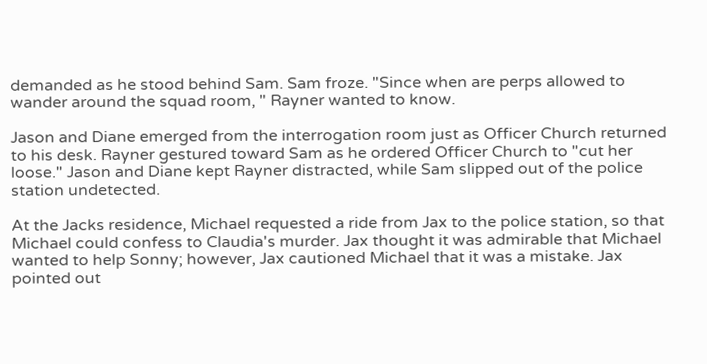demanded as he stood behind Sam. Sam froze. "Since when are perps allowed to wander around the squad room, " Rayner wanted to know.

Jason and Diane emerged from the interrogation room just as Officer Church returned to his desk. Rayner gestured toward Sam as he ordered Officer Church to "cut her loose." Jason and Diane kept Rayner distracted, while Sam slipped out of the police station undetected.

At the Jacks residence, Michael requested a ride from Jax to the police station, so that Michael could confess to Claudia's murder. Jax thought it was admirable that Michael wanted to help Sonny; however, Jax cautioned Michael that it was a mistake. Jax pointed out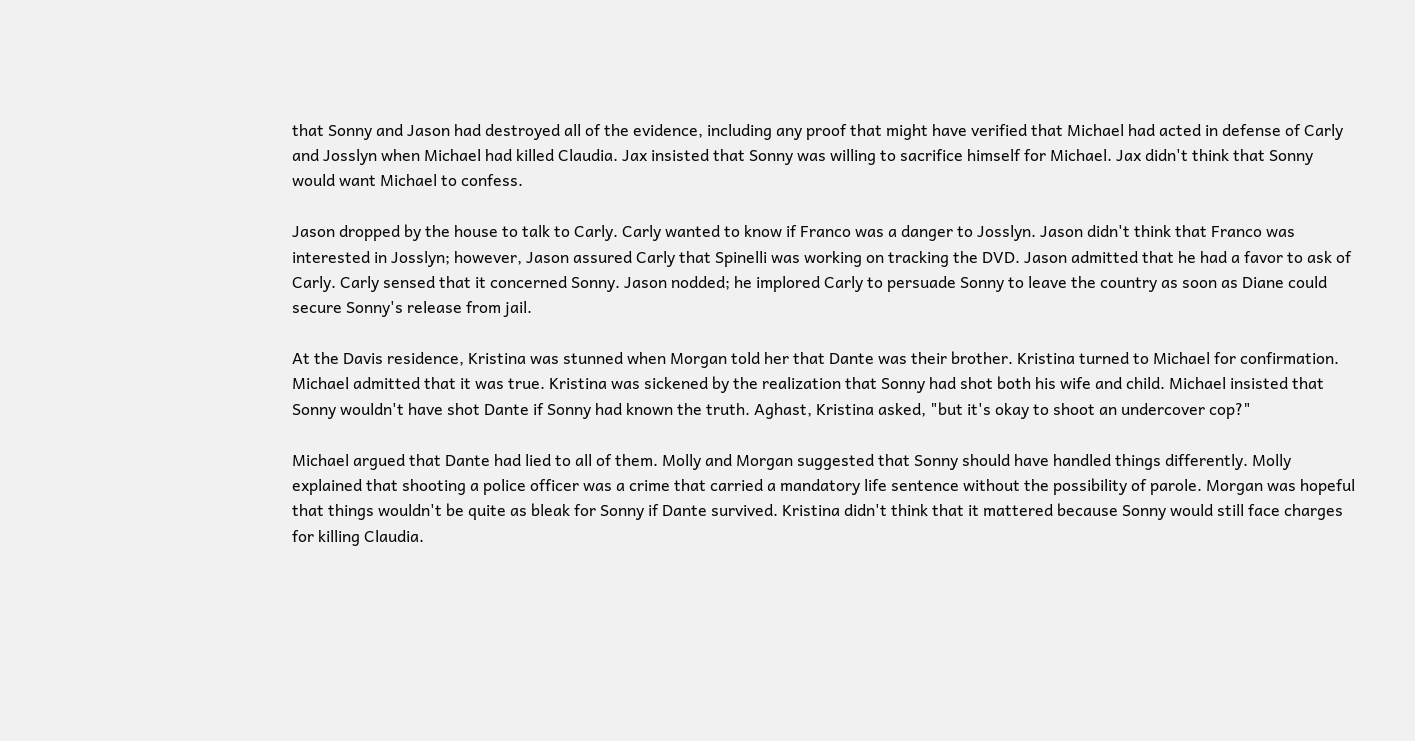that Sonny and Jason had destroyed all of the evidence, including any proof that might have verified that Michael had acted in defense of Carly and Josslyn when Michael had killed Claudia. Jax insisted that Sonny was willing to sacrifice himself for Michael. Jax didn't think that Sonny would want Michael to confess.

Jason dropped by the house to talk to Carly. Carly wanted to know if Franco was a danger to Josslyn. Jason didn't think that Franco was interested in Josslyn; however, Jason assured Carly that Spinelli was working on tracking the DVD. Jason admitted that he had a favor to ask of Carly. Carly sensed that it concerned Sonny. Jason nodded; he implored Carly to persuade Sonny to leave the country as soon as Diane could secure Sonny's release from jail.

At the Davis residence, Kristina was stunned when Morgan told her that Dante was their brother. Kristina turned to Michael for confirmation. Michael admitted that it was true. Kristina was sickened by the realization that Sonny had shot both his wife and child. Michael insisted that Sonny wouldn't have shot Dante if Sonny had known the truth. Aghast, Kristina asked, "but it's okay to shoot an undercover cop?"

Michael argued that Dante had lied to all of them. Molly and Morgan suggested that Sonny should have handled things differently. Molly explained that shooting a police officer was a crime that carried a mandatory life sentence without the possibility of parole. Morgan was hopeful that things wouldn't be quite as bleak for Sonny if Dante survived. Kristina didn't think that it mattered because Sonny would still face charges for killing Claudia.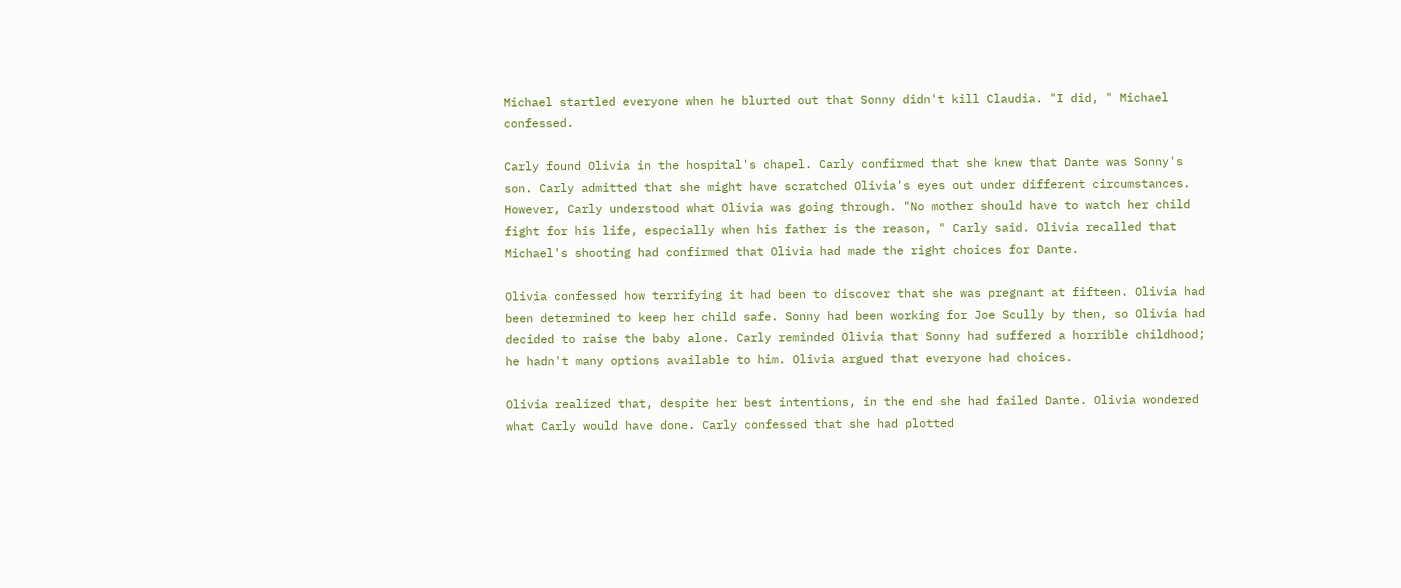Michael startled everyone when he blurted out that Sonny didn't kill Claudia. "I did, " Michael confessed.

Carly found Olivia in the hospital's chapel. Carly confirmed that she knew that Dante was Sonny's son. Carly admitted that she might have scratched Olivia's eyes out under different circumstances. However, Carly understood what Olivia was going through. "No mother should have to watch her child fight for his life, especially when his father is the reason, " Carly said. Olivia recalled that Michael's shooting had confirmed that Olivia had made the right choices for Dante.

Olivia confessed how terrifying it had been to discover that she was pregnant at fifteen. Olivia had been determined to keep her child safe. Sonny had been working for Joe Scully by then, so Olivia had decided to raise the baby alone. Carly reminded Olivia that Sonny had suffered a horrible childhood; he hadn't many options available to him. Olivia argued that everyone had choices.

Olivia realized that, despite her best intentions, in the end she had failed Dante. Olivia wondered what Carly would have done. Carly confessed that she had plotted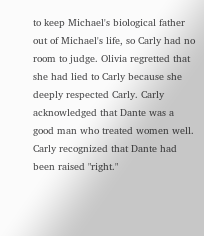to keep Michael's biological father out of Michael's life, so Carly had no room to judge. Olivia regretted that she had lied to Carly because she deeply respected Carly. Carly acknowledged that Dante was a good man who treated women well. Carly recognized that Dante had been raised "right."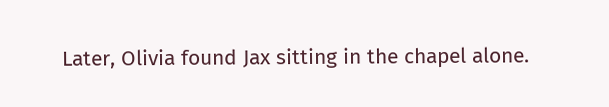Later, Olivia found Jax sitting in the chapel alone.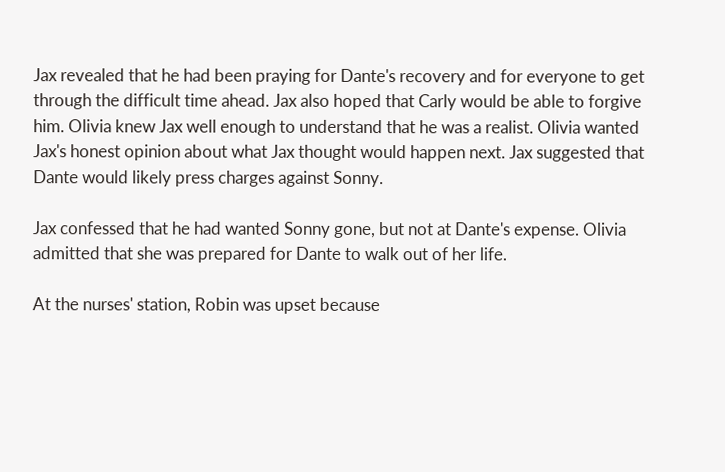Jax revealed that he had been praying for Dante's recovery and for everyone to get through the difficult time ahead. Jax also hoped that Carly would be able to forgive him. Olivia knew Jax well enough to understand that he was a realist. Olivia wanted Jax's honest opinion about what Jax thought would happen next. Jax suggested that Dante would likely press charges against Sonny.

Jax confessed that he had wanted Sonny gone, but not at Dante's expense. Olivia admitted that she was prepared for Dante to walk out of her life.

At the nurses' station, Robin was upset because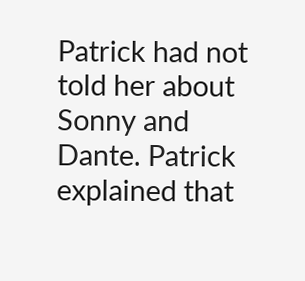Patrick had not told her about Sonny and Dante. Patrick explained that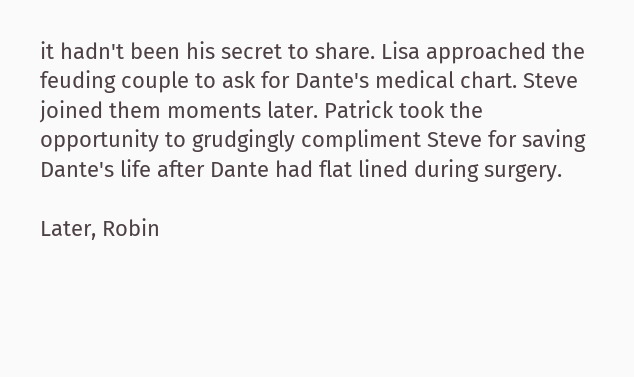it hadn't been his secret to share. Lisa approached the feuding couple to ask for Dante's medical chart. Steve joined them moments later. Patrick took the opportunity to grudgingly compliment Steve for saving Dante's life after Dante had flat lined during surgery.

Later, Robin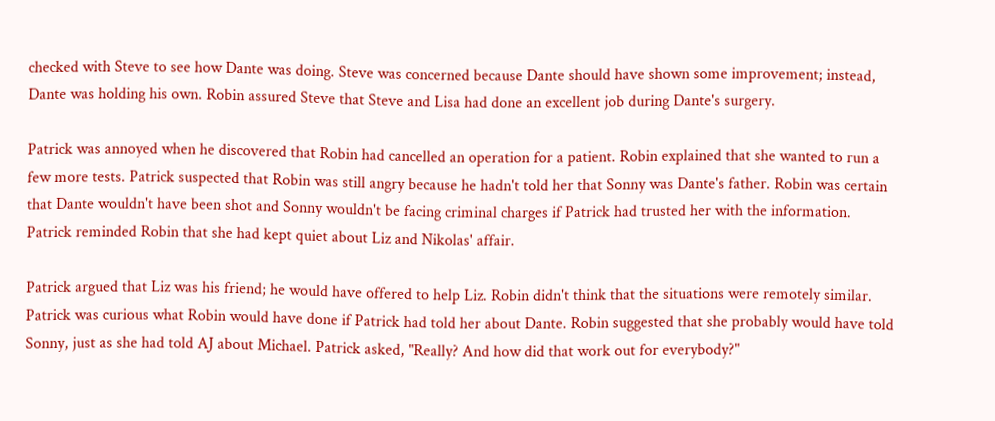checked with Steve to see how Dante was doing. Steve was concerned because Dante should have shown some improvement; instead, Dante was holding his own. Robin assured Steve that Steve and Lisa had done an excellent job during Dante's surgery.

Patrick was annoyed when he discovered that Robin had cancelled an operation for a patient. Robin explained that she wanted to run a few more tests. Patrick suspected that Robin was still angry because he hadn't told her that Sonny was Dante's father. Robin was certain that Dante wouldn't have been shot and Sonny wouldn't be facing criminal charges if Patrick had trusted her with the information. Patrick reminded Robin that she had kept quiet about Liz and Nikolas' affair.

Patrick argued that Liz was his friend; he would have offered to help Liz. Robin didn't think that the situations were remotely similar. Patrick was curious what Robin would have done if Patrick had told her about Dante. Robin suggested that she probably would have told Sonny, just as she had told AJ about Michael. Patrick asked, "Really? And how did that work out for everybody?"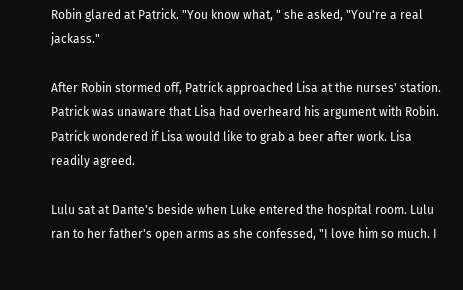Robin glared at Patrick. "You know what, " she asked, "You're a real jackass."

After Robin stormed off, Patrick approached Lisa at the nurses' station. Patrick was unaware that Lisa had overheard his argument with Robin. Patrick wondered if Lisa would like to grab a beer after work. Lisa readily agreed.

Lulu sat at Dante's beside when Luke entered the hospital room. Lulu ran to her father's open arms as she confessed, "I love him so much. I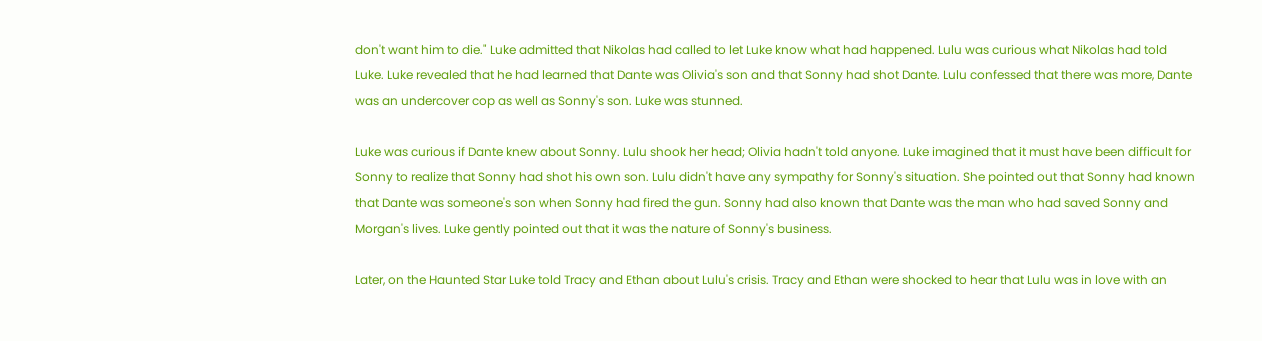don't want him to die." Luke admitted that Nikolas had called to let Luke know what had happened. Lulu was curious what Nikolas had told Luke. Luke revealed that he had learned that Dante was Olivia's son and that Sonny had shot Dante. Lulu confessed that there was more, Dante was an undercover cop as well as Sonny's son. Luke was stunned.

Luke was curious if Dante knew about Sonny. Lulu shook her head; Olivia hadn't told anyone. Luke imagined that it must have been difficult for Sonny to realize that Sonny had shot his own son. Lulu didn't have any sympathy for Sonny's situation. She pointed out that Sonny had known that Dante was someone's son when Sonny had fired the gun. Sonny had also known that Dante was the man who had saved Sonny and Morgan's lives. Luke gently pointed out that it was the nature of Sonny's business.

Later, on the Haunted Star Luke told Tracy and Ethan about Lulu's crisis. Tracy and Ethan were shocked to hear that Lulu was in love with an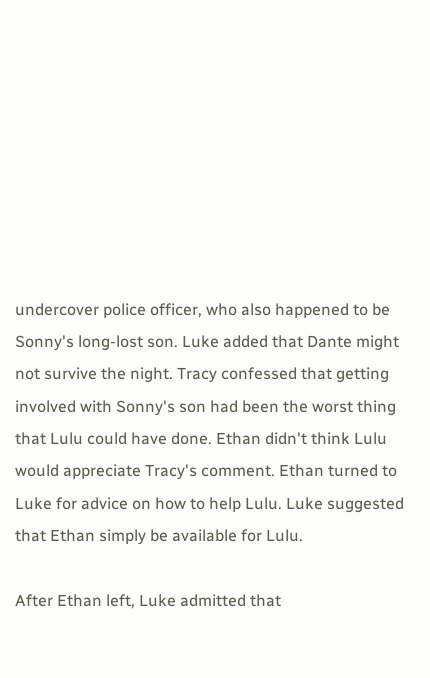undercover police officer, who also happened to be Sonny's long-lost son. Luke added that Dante might not survive the night. Tracy confessed that getting involved with Sonny's son had been the worst thing that Lulu could have done. Ethan didn't think Lulu would appreciate Tracy's comment. Ethan turned to Luke for advice on how to help Lulu. Luke suggested that Ethan simply be available for Lulu.

After Ethan left, Luke admitted that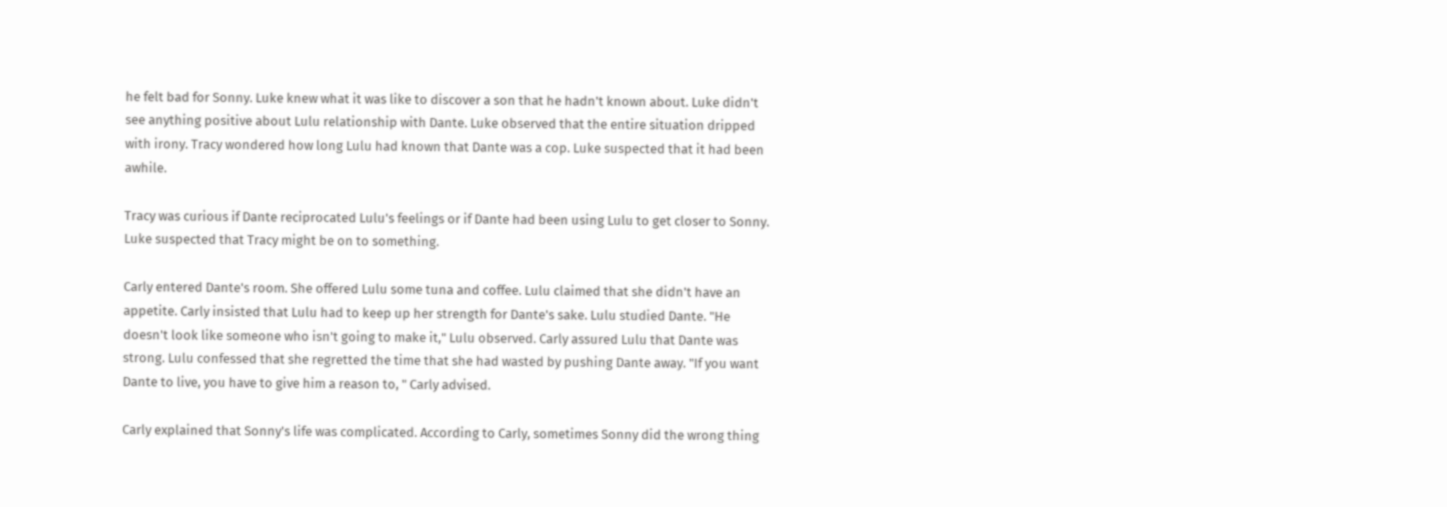he felt bad for Sonny. Luke knew what it was like to discover a son that he hadn't known about. Luke didn't see anything positive about Lulu relationship with Dante. Luke observed that the entire situation dripped with irony. Tracy wondered how long Lulu had known that Dante was a cop. Luke suspected that it had been awhile.

Tracy was curious if Dante reciprocated Lulu's feelings or if Dante had been using Lulu to get closer to Sonny. Luke suspected that Tracy might be on to something.

Carly entered Dante's room. She offered Lulu some tuna and coffee. Lulu claimed that she didn't have an appetite. Carly insisted that Lulu had to keep up her strength for Dante's sake. Lulu studied Dante. "He doesn't look like someone who isn't going to make it," Lulu observed. Carly assured Lulu that Dante was strong. Lulu confessed that she regretted the time that she had wasted by pushing Dante away. "If you want Dante to live, you have to give him a reason to, " Carly advised.

Carly explained that Sonny's life was complicated. According to Carly, sometimes Sonny did the wrong thing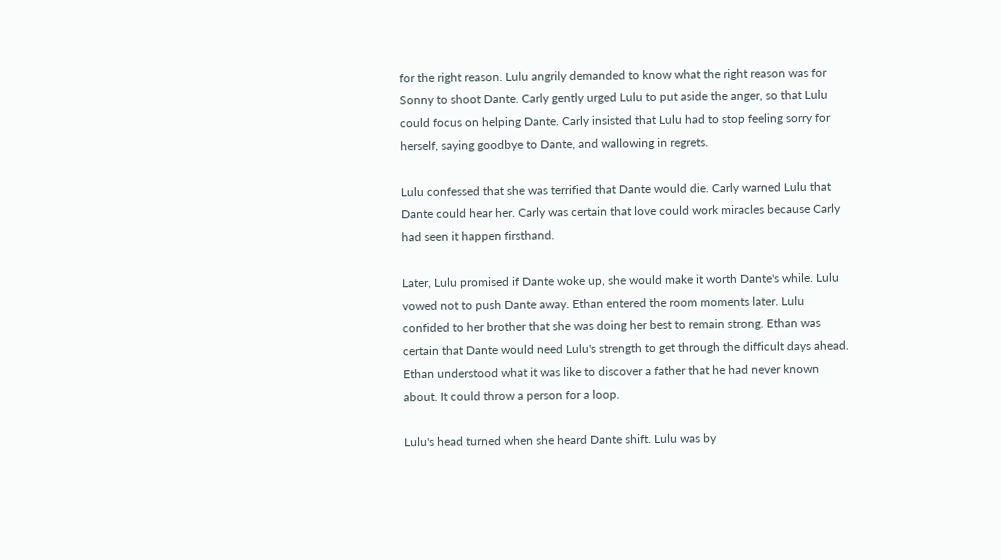for the right reason. Lulu angrily demanded to know what the right reason was for Sonny to shoot Dante. Carly gently urged Lulu to put aside the anger, so that Lulu could focus on helping Dante. Carly insisted that Lulu had to stop feeling sorry for herself, saying goodbye to Dante, and wallowing in regrets.

Lulu confessed that she was terrified that Dante would die. Carly warned Lulu that Dante could hear her. Carly was certain that love could work miracles because Carly had seen it happen firsthand.

Later, Lulu promised if Dante woke up, she would make it worth Dante's while. Lulu vowed not to push Dante away. Ethan entered the room moments later. Lulu confided to her brother that she was doing her best to remain strong. Ethan was certain that Dante would need Lulu's strength to get through the difficult days ahead. Ethan understood what it was like to discover a father that he had never known about. It could throw a person for a loop.

Lulu's head turned when she heard Dante shift. Lulu was by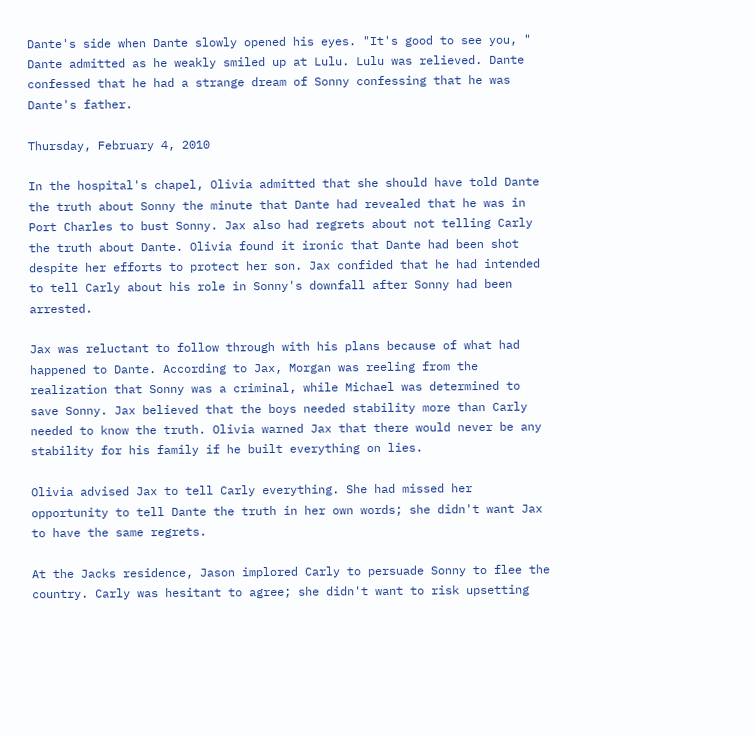Dante's side when Dante slowly opened his eyes. "It's good to see you, " Dante admitted as he weakly smiled up at Lulu. Lulu was relieved. Dante confessed that he had a strange dream of Sonny confessing that he was Dante's father.

Thursday, February 4, 2010

In the hospital's chapel, Olivia admitted that she should have told Dante the truth about Sonny the minute that Dante had revealed that he was in Port Charles to bust Sonny. Jax also had regrets about not telling Carly the truth about Dante. Olivia found it ironic that Dante had been shot despite her efforts to protect her son. Jax confided that he had intended to tell Carly about his role in Sonny's downfall after Sonny had been arrested.

Jax was reluctant to follow through with his plans because of what had happened to Dante. According to Jax, Morgan was reeling from the realization that Sonny was a criminal, while Michael was determined to save Sonny. Jax believed that the boys needed stability more than Carly needed to know the truth. Olivia warned Jax that there would never be any stability for his family if he built everything on lies.

Olivia advised Jax to tell Carly everything. She had missed her opportunity to tell Dante the truth in her own words; she didn't want Jax to have the same regrets.

At the Jacks residence, Jason implored Carly to persuade Sonny to flee the country. Carly was hesitant to agree; she didn't want to risk upsetting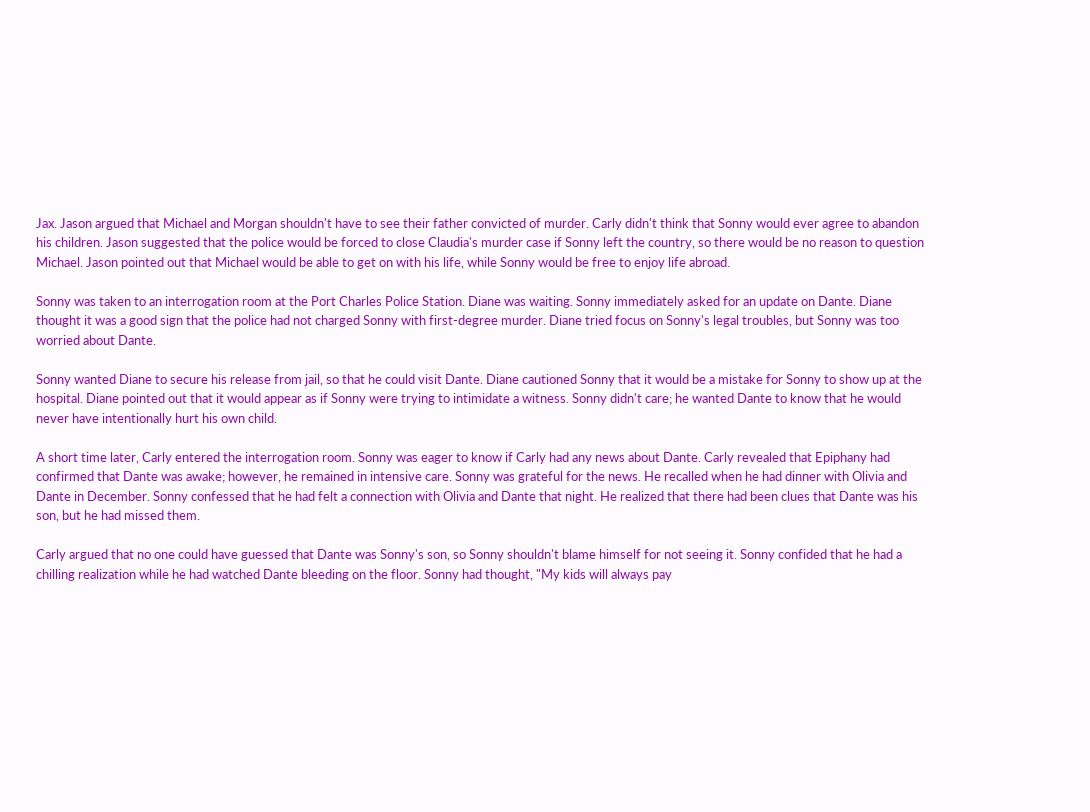Jax. Jason argued that Michael and Morgan shouldn't have to see their father convicted of murder. Carly didn't think that Sonny would ever agree to abandon his children. Jason suggested that the police would be forced to close Claudia's murder case if Sonny left the country, so there would be no reason to question Michael. Jason pointed out that Michael would be able to get on with his life, while Sonny would be free to enjoy life abroad.

Sonny was taken to an interrogation room at the Port Charles Police Station. Diane was waiting. Sonny immediately asked for an update on Dante. Diane thought it was a good sign that the police had not charged Sonny with first-degree murder. Diane tried focus on Sonny's legal troubles, but Sonny was too worried about Dante.

Sonny wanted Diane to secure his release from jail, so that he could visit Dante. Diane cautioned Sonny that it would be a mistake for Sonny to show up at the hospital. Diane pointed out that it would appear as if Sonny were trying to intimidate a witness. Sonny didn't care; he wanted Dante to know that he would never have intentionally hurt his own child.

A short time later, Carly entered the interrogation room. Sonny was eager to know if Carly had any news about Dante. Carly revealed that Epiphany had confirmed that Dante was awake; however, he remained in intensive care. Sonny was grateful for the news. He recalled when he had dinner with Olivia and Dante in December. Sonny confessed that he had felt a connection with Olivia and Dante that night. He realized that there had been clues that Dante was his son, but he had missed them.

Carly argued that no one could have guessed that Dante was Sonny's son, so Sonny shouldn't blame himself for not seeing it. Sonny confided that he had a chilling realization while he had watched Dante bleeding on the floor. Sonny had thought, "My kids will always pay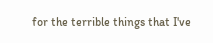for the terrible things that I've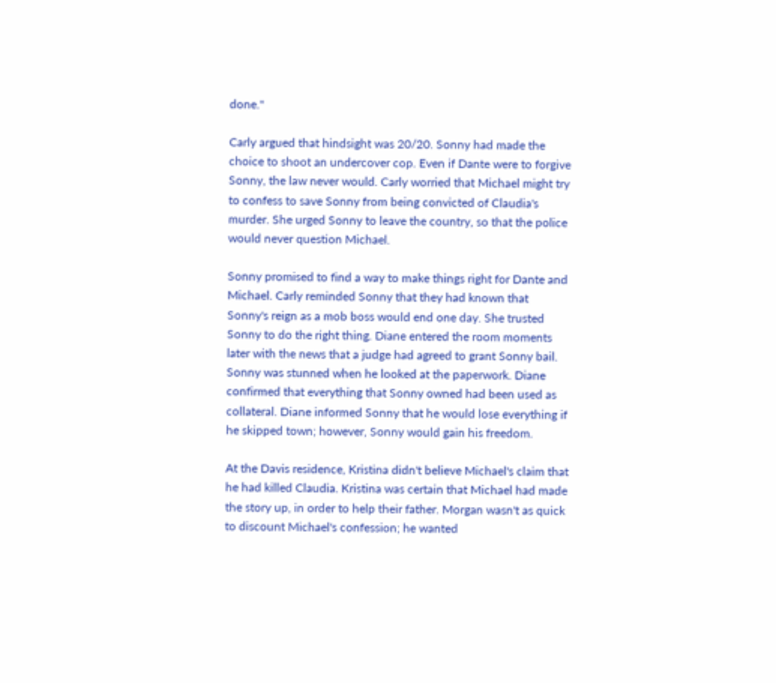done."

Carly argued that hindsight was 20/20. Sonny had made the choice to shoot an undercover cop. Even if Dante were to forgive Sonny, the law never would. Carly worried that Michael might try to confess to save Sonny from being convicted of Claudia's murder. She urged Sonny to leave the country, so that the police would never question Michael.

Sonny promised to find a way to make things right for Dante and Michael. Carly reminded Sonny that they had known that Sonny's reign as a mob boss would end one day. She trusted Sonny to do the right thing. Diane entered the room moments later with the news that a judge had agreed to grant Sonny bail. Sonny was stunned when he looked at the paperwork. Diane confirmed that everything that Sonny owned had been used as collateral. Diane informed Sonny that he would lose everything if he skipped town; however, Sonny would gain his freedom.

At the Davis residence, Kristina didn't believe Michael's claim that he had killed Claudia. Kristina was certain that Michael had made the story up, in order to help their father. Morgan wasn't as quick to discount Michael's confession; he wanted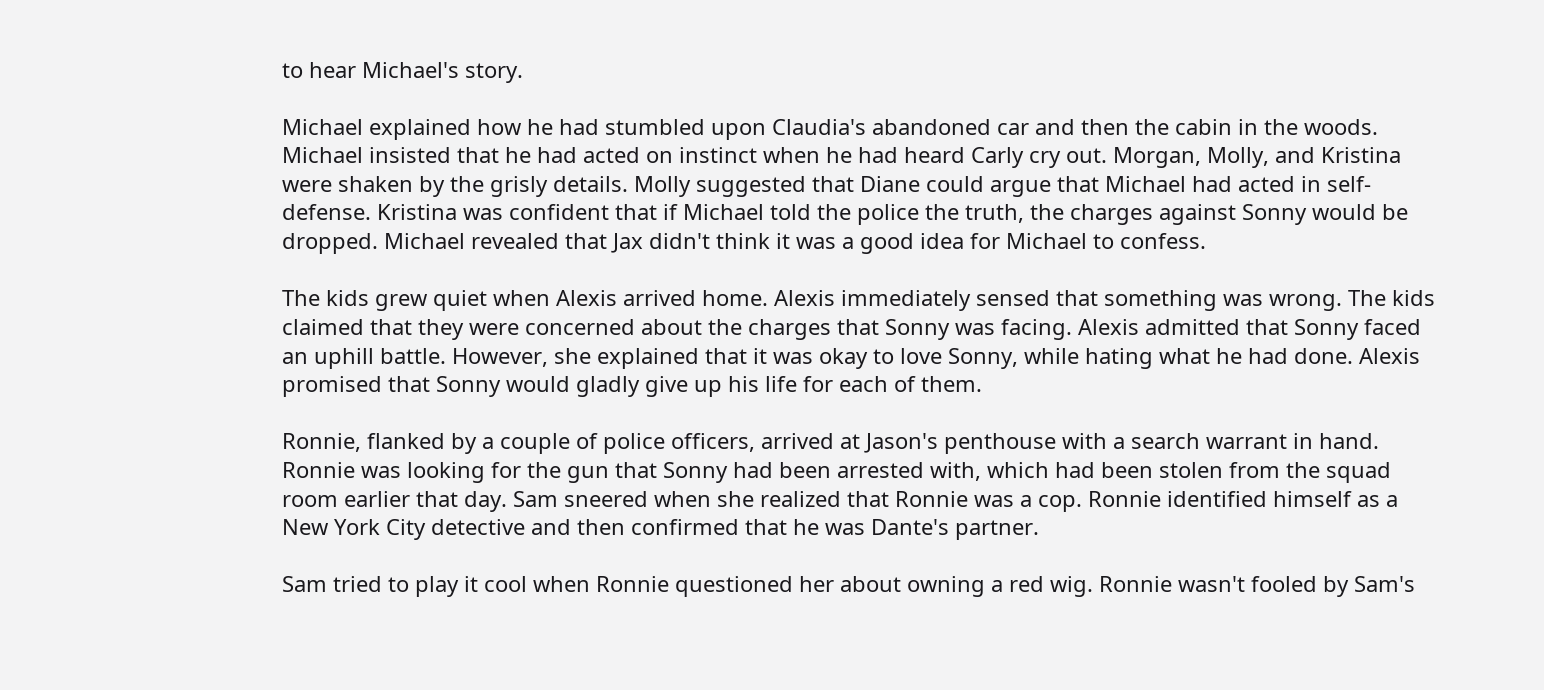to hear Michael's story.

Michael explained how he had stumbled upon Claudia's abandoned car and then the cabin in the woods. Michael insisted that he had acted on instinct when he had heard Carly cry out. Morgan, Molly, and Kristina were shaken by the grisly details. Molly suggested that Diane could argue that Michael had acted in self-defense. Kristina was confident that if Michael told the police the truth, the charges against Sonny would be dropped. Michael revealed that Jax didn't think it was a good idea for Michael to confess.

The kids grew quiet when Alexis arrived home. Alexis immediately sensed that something was wrong. The kids claimed that they were concerned about the charges that Sonny was facing. Alexis admitted that Sonny faced an uphill battle. However, she explained that it was okay to love Sonny, while hating what he had done. Alexis promised that Sonny would gladly give up his life for each of them.

Ronnie, flanked by a couple of police officers, arrived at Jason's penthouse with a search warrant in hand. Ronnie was looking for the gun that Sonny had been arrested with, which had been stolen from the squad room earlier that day. Sam sneered when she realized that Ronnie was a cop. Ronnie identified himself as a New York City detective and then confirmed that he was Dante's partner.

Sam tried to play it cool when Ronnie questioned her about owning a red wig. Ronnie wasn't fooled by Sam's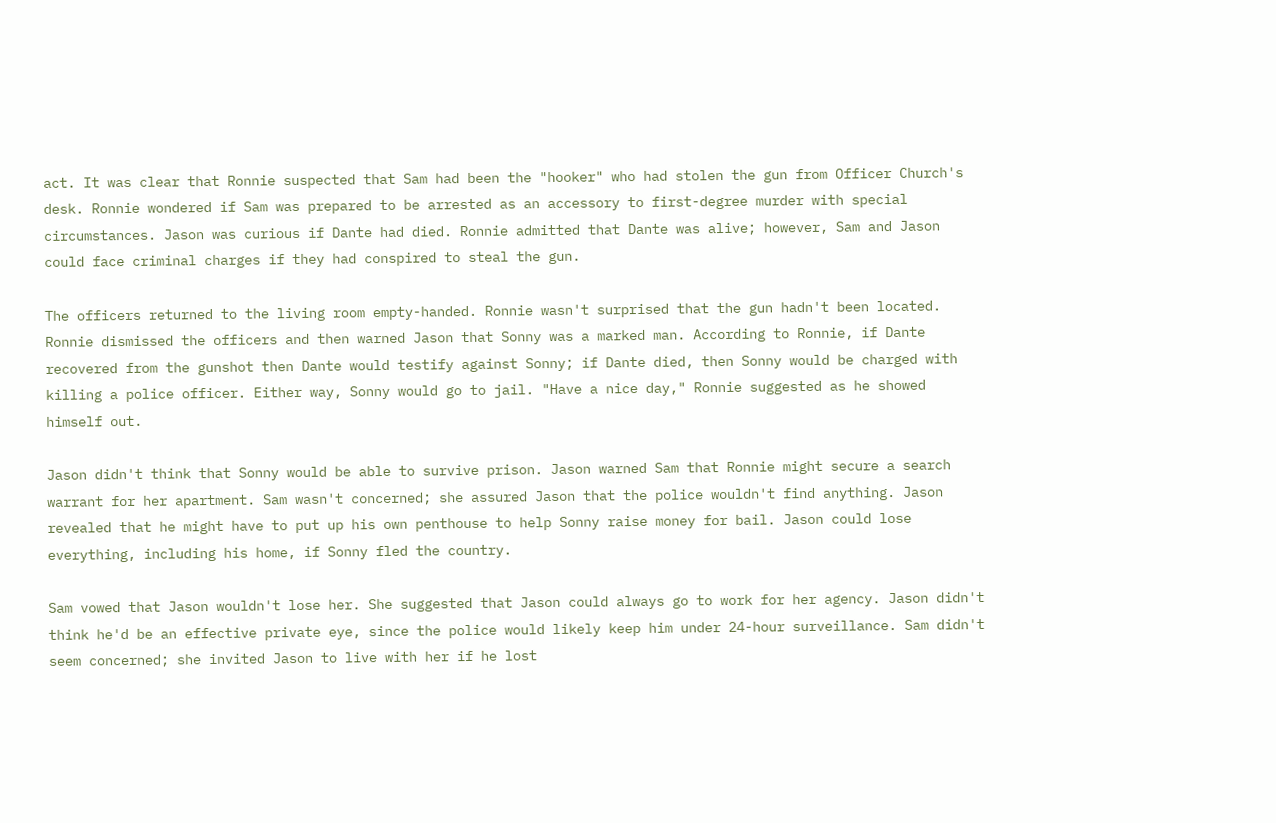act. It was clear that Ronnie suspected that Sam had been the "hooker" who had stolen the gun from Officer Church's desk. Ronnie wondered if Sam was prepared to be arrested as an accessory to first-degree murder with special circumstances. Jason was curious if Dante had died. Ronnie admitted that Dante was alive; however, Sam and Jason could face criminal charges if they had conspired to steal the gun.

The officers returned to the living room empty-handed. Ronnie wasn't surprised that the gun hadn't been located. Ronnie dismissed the officers and then warned Jason that Sonny was a marked man. According to Ronnie, if Dante recovered from the gunshot then Dante would testify against Sonny; if Dante died, then Sonny would be charged with killing a police officer. Either way, Sonny would go to jail. "Have a nice day," Ronnie suggested as he showed himself out.

Jason didn't think that Sonny would be able to survive prison. Jason warned Sam that Ronnie might secure a search warrant for her apartment. Sam wasn't concerned; she assured Jason that the police wouldn't find anything. Jason revealed that he might have to put up his own penthouse to help Sonny raise money for bail. Jason could lose everything, including his home, if Sonny fled the country.

Sam vowed that Jason wouldn't lose her. She suggested that Jason could always go to work for her agency. Jason didn't think he'd be an effective private eye, since the police would likely keep him under 24-hour surveillance. Sam didn't seem concerned; she invited Jason to live with her if he lost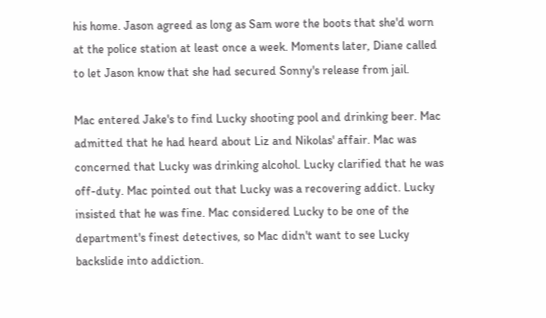his home. Jason agreed as long as Sam wore the boots that she'd worn at the police station at least once a week. Moments later, Diane called to let Jason know that she had secured Sonny's release from jail.

Mac entered Jake's to find Lucky shooting pool and drinking beer. Mac admitted that he had heard about Liz and Nikolas' affair. Mac was concerned that Lucky was drinking alcohol. Lucky clarified that he was off-duty. Mac pointed out that Lucky was a recovering addict. Lucky insisted that he was fine. Mac considered Lucky to be one of the department's finest detectives, so Mac didn't want to see Lucky backslide into addiction.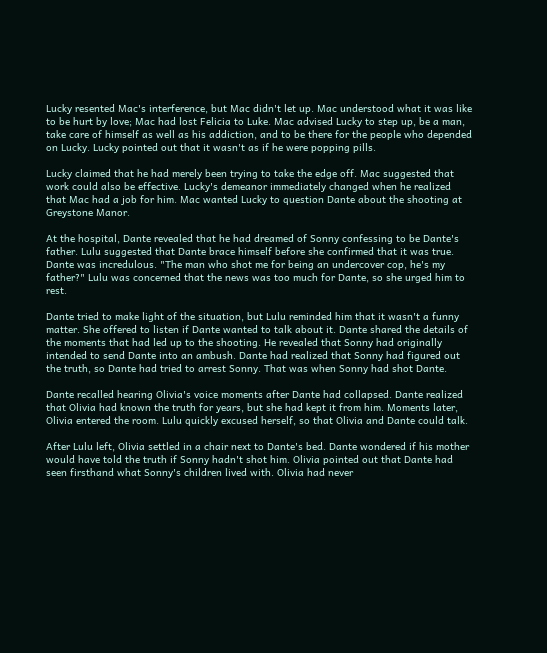Lucky resented Mac's interference, but Mac didn't let up. Mac understood what it was like to be hurt by love; Mac had lost Felicia to Luke. Mac advised Lucky to step up, be a man, take care of himself as well as his addiction, and to be there for the people who depended on Lucky. Lucky pointed out that it wasn't as if he were popping pills.

Lucky claimed that he had merely been trying to take the edge off. Mac suggested that work could also be effective. Lucky's demeanor immediately changed when he realized that Mac had a job for him. Mac wanted Lucky to question Dante about the shooting at Greystone Manor.

At the hospital, Dante revealed that he had dreamed of Sonny confessing to be Dante's father. Lulu suggested that Dante brace himself before she confirmed that it was true. Dante was incredulous. "The man who shot me for being an undercover cop, he's my father?" Lulu was concerned that the news was too much for Dante, so she urged him to rest.

Dante tried to make light of the situation, but Lulu reminded him that it wasn't a funny matter. She offered to listen if Dante wanted to talk about it. Dante shared the details of the moments that had led up to the shooting. He revealed that Sonny had originally intended to send Dante into an ambush. Dante had realized that Sonny had figured out the truth, so Dante had tried to arrest Sonny. That was when Sonny had shot Dante.

Dante recalled hearing Olivia's voice moments after Dante had collapsed. Dante realized that Olivia had known the truth for years, but she had kept it from him. Moments later, Olivia entered the room. Lulu quickly excused herself, so that Olivia and Dante could talk.

After Lulu left, Olivia settled in a chair next to Dante's bed. Dante wondered if his mother would have told the truth if Sonny hadn't shot him. Olivia pointed out that Dante had seen firsthand what Sonny's children lived with. Olivia had never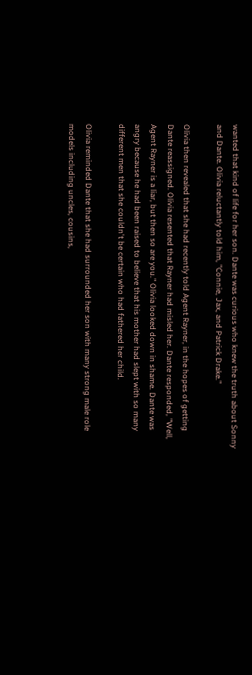wanted that kind of life for her son. Dante was curious who knew the truth about Sonny and Dante. Olivia reluctantly told him, "Connie, Jax, and Patrick Drake."

Olivia then revealed that she had recently told Agent Rayner, in the hopes of getting Dante reassigned. Olivia resented that Rayner had misled her. Dante responded, "Well, Agent Rayner is a liar, but then so are you." Olivia looked down in shame. Dante was angry because he had been raised to believe that his mother had slept with so many different men that she couldn't be certain who had fathered her child.

Olivia reminded Dante that she had surrounded her son with many strong male role models including uncles, cousins,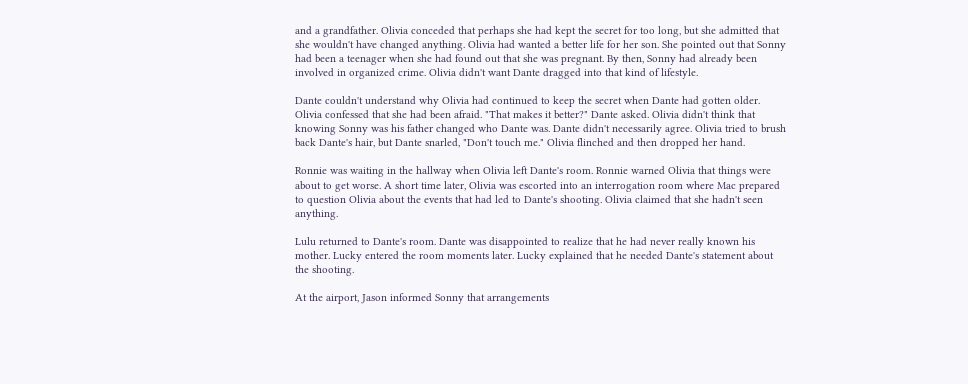and a grandfather. Olivia conceded that perhaps she had kept the secret for too long, but she admitted that she wouldn't have changed anything. Olivia had wanted a better life for her son. She pointed out that Sonny had been a teenager when she had found out that she was pregnant. By then, Sonny had already been involved in organized crime. Olivia didn't want Dante dragged into that kind of lifestyle.

Dante couldn't understand why Olivia had continued to keep the secret when Dante had gotten older. Olivia confessed that she had been afraid. "That makes it better?" Dante asked. Olivia didn't think that knowing Sonny was his father changed who Dante was. Dante didn't necessarily agree. Olivia tried to brush back Dante's hair, but Dante snarled, "Don't touch me." Olivia flinched and then dropped her hand.

Ronnie was waiting in the hallway when Olivia left Dante's room. Ronnie warned Olivia that things were about to get worse. A short time later, Olivia was escorted into an interrogation room where Mac prepared to question Olivia about the events that had led to Dante's shooting. Olivia claimed that she hadn't seen anything.

Lulu returned to Dante's room. Dante was disappointed to realize that he had never really known his mother. Lucky entered the room moments later. Lucky explained that he needed Dante's statement about the shooting.

At the airport, Jason informed Sonny that arrangements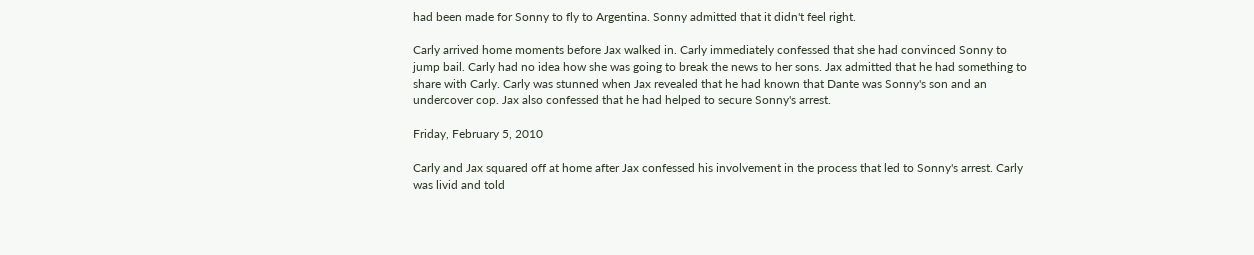had been made for Sonny to fly to Argentina. Sonny admitted that it didn't feel right.

Carly arrived home moments before Jax walked in. Carly immediately confessed that she had convinced Sonny to jump bail. Carly had no idea how she was going to break the news to her sons. Jax admitted that he had something to share with Carly. Carly was stunned when Jax revealed that he had known that Dante was Sonny's son and an undercover cop. Jax also confessed that he had helped to secure Sonny's arrest.

Friday, February 5, 2010

Carly and Jax squared off at home after Jax confessed his involvement in the process that led to Sonny's arrest. Carly was livid and told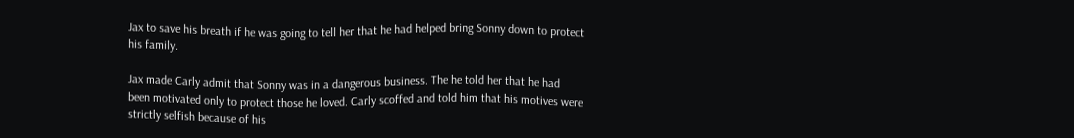Jax to save his breath if he was going to tell her that he had helped bring Sonny down to protect his family.

Jax made Carly admit that Sonny was in a dangerous business. The he told her that he had been motivated only to protect those he loved. Carly scoffed and told him that his motives were strictly selfish because of his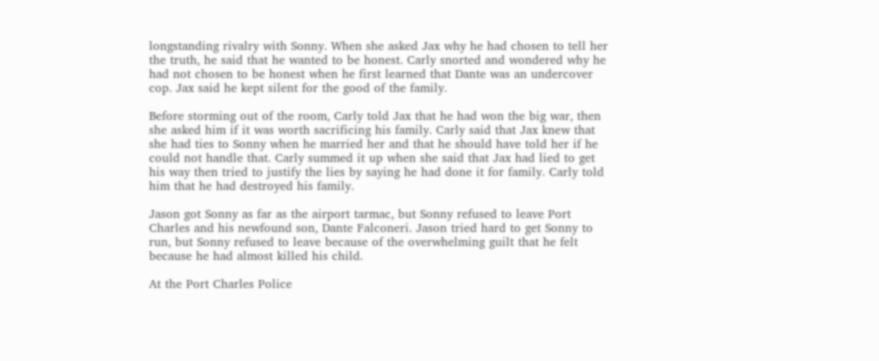longstanding rivalry with Sonny. When she asked Jax why he had chosen to tell her the truth, he said that he wanted to be honest. Carly snorted and wondered why he had not chosen to be honest when he first learned that Dante was an undercover cop. Jax said he kept silent for the good of the family.

Before storming out of the room, Carly told Jax that he had won the big war, then she asked him if it was worth sacrificing his family. Carly said that Jax knew that she had ties to Sonny when he married her and that he should have told her if he could not handle that. Carly summed it up when she said that Jax had lied to get his way then tried to justify the lies by saying he had done it for family. Carly told him that he had destroyed his family.

Jason got Sonny as far as the airport tarmac, but Sonny refused to leave Port Charles and his newfound son, Dante Falconeri. Jason tried hard to get Sonny to run, but Sonny refused to leave because of the overwhelming guilt that he felt because he had almost killed his child.

At the Port Charles Police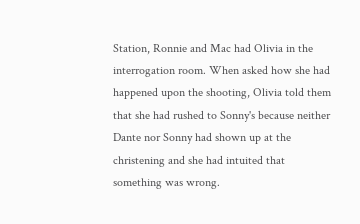Station, Ronnie and Mac had Olivia in the interrogation room. When asked how she had happened upon the shooting, Olivia told them that she had rushed to Sonny's because neither Dante nor Sonny had shown up at the christening and she had intuited that something was wrong.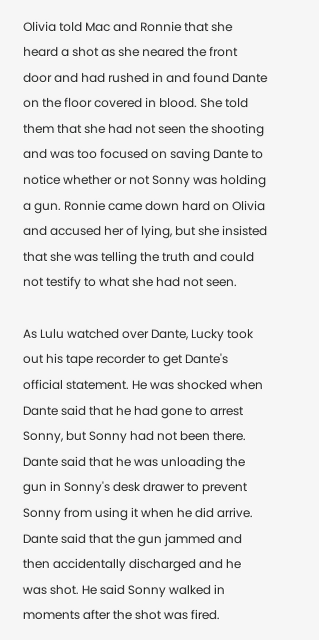Olivia told Mac and Ronnie that she heard a shot as she neared the front door and had rushed in and found Dante on the floor covered in blood. She told them that she had not seen the shooting and was too focused on saving Dante to notice whether or not Sonny was holding a gun. Ronnie came down hard on Olivia and accused her of lying, but she insisted that she was telling the truth and could not testify to what she had not seen.

As Lulu watched over Dante, Lucky took out his tape recorder to get Dante's official statement. He was shocked when Dante said that he had gone to arrest Sonny, but Sonny had not been there. Dante said that he was unloading the gun in Sonny's desk drawer to prevent Sonny from using it when he did arrive. Dante said that the gun jammed and then accidentally discharged and he was shot. He said Sonny walked in moments after the shot was fired.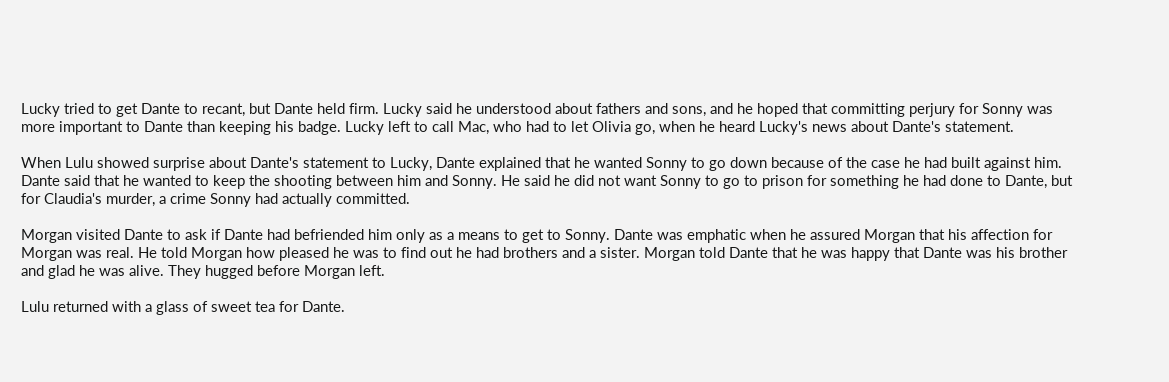Lucky tried to get Dante to recant, but Dante held firm. Lucky said he understood about fathers and sons, and he hoped that committing perjury for Sonny was more important to Dante than keeping his badge. Lucky left to call Mac, who had to let Olivia go, when he heard Lucky's news about Dante's statement.

When Lulu showed surprise about Dante's statement to Lucky, Dante explained that he wanted Sonny to go down because of the case he had built against him. Dante said that he wanted to keep the shooting between him and Sonny. He said he did not want Sonny to go to prison for something he had done to Dante, but for Claudia's murder, a crime Sonny had actually committed.

Morgan visited Dante to ask if Dante had befriended him only as a means to get to Sonny. Dante was emphatic when he assured Morgan that his affection for Morgan was real. He told Morgan how pleased he was to find out he had brothers and a sister. Morgan told Dante that he was happy that Dante was his brother and glad he was alive. They hugged before Morgan left.

Lulu returned with a glass of sweet tea for Dante.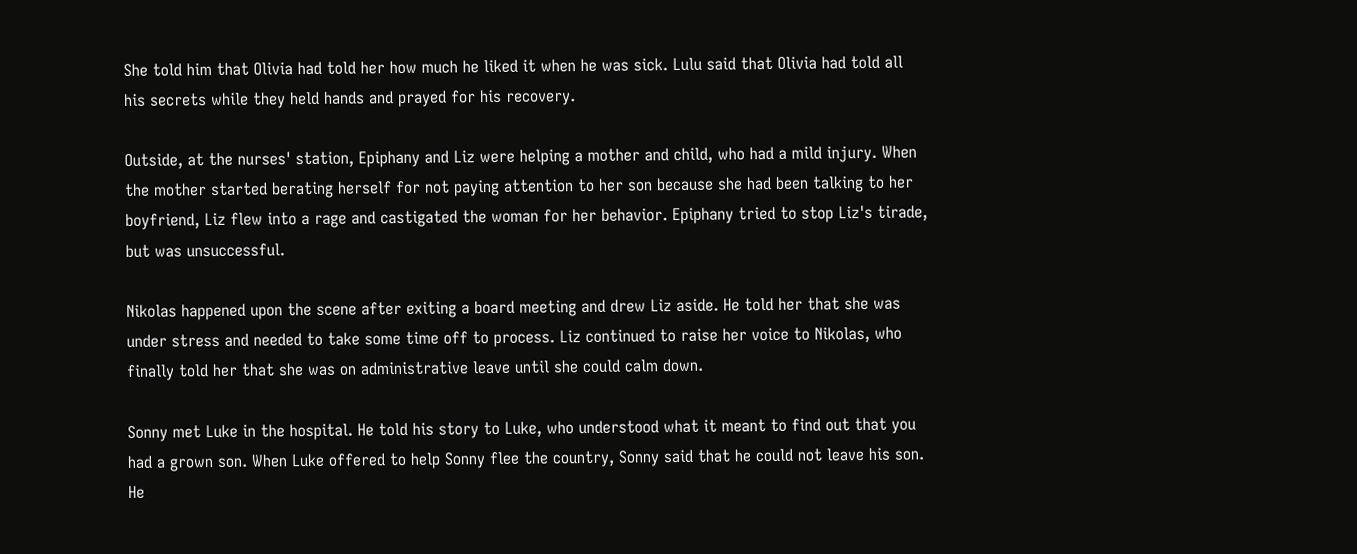She told him that Olivia had told her how much he liked it when he was sick. Lulu said that Olivia had told all his secrets while they held hands and prayed for his recovery.

Outside, at the nurses' station, Epiphany and Liz were helping a mother and child, who had a mild injury. When the mother started berating herself for not paying attention to her son because she had been talking to her boyfriend, Liz flew into a rage and castigated the woman for her behavior. Epiphany tried to stop Liz's tirade, but was unsuccessful.

Nikolas happened upon the scene after exiting a board meeting and drew Liz aside. He told her that she was under stress and needed to take some time off to process. Liz continued to raise her voice to Nikolas, who finally told her that she was on administrative leave until she could calm down.

Sonny met Luke in the hospital. He told his story to Luke, who understood what it meant to find out that you had a grown son. When Luke offered to help Sonny flee the country, Sonny said that he could not leave his son. He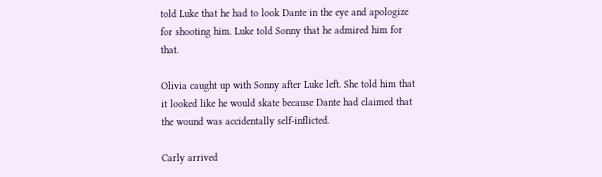told Luke that he had to look Dante in the eye and apologize for shooting him. Luke told Sonny that he admired him for that.

Olivia caught up with Sonny after Luke left. She told him that it looked like he would skate because Dante had claimed that the wound was accidentally self-inflicted.

Carly arrived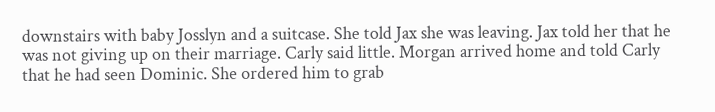downstairs with baby Josslyn and a suitcase. She told Jax she was leaving. Jax told her that he was not giving up on their marriage. Carly said little. Morgan arrived home and told Carly that he had seen Dominic. She ordered him to grab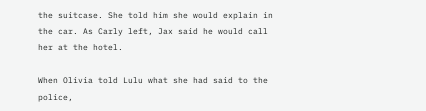the suitcase. She told him she would explain in the car. As Carly left, Jax said he would call her at the hotel.

When Olivia told Lulu what she had said to the police,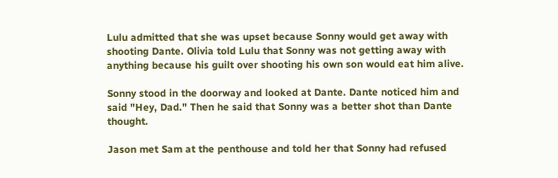Lulu admitted that she was upset because Sonny would get away with shooting Dante. Olivia told Lulu that Sonny was not getting away with anything because his guilt over shooting his own son would eat him alive.

Sonny stood in the doorway and looked at Dante. Dante noticed him and said "Hey, Dad." Then he said that Sonny was a better shot than Dante thought.

Jason met Sam at the penthouse and told her that Sonny had refused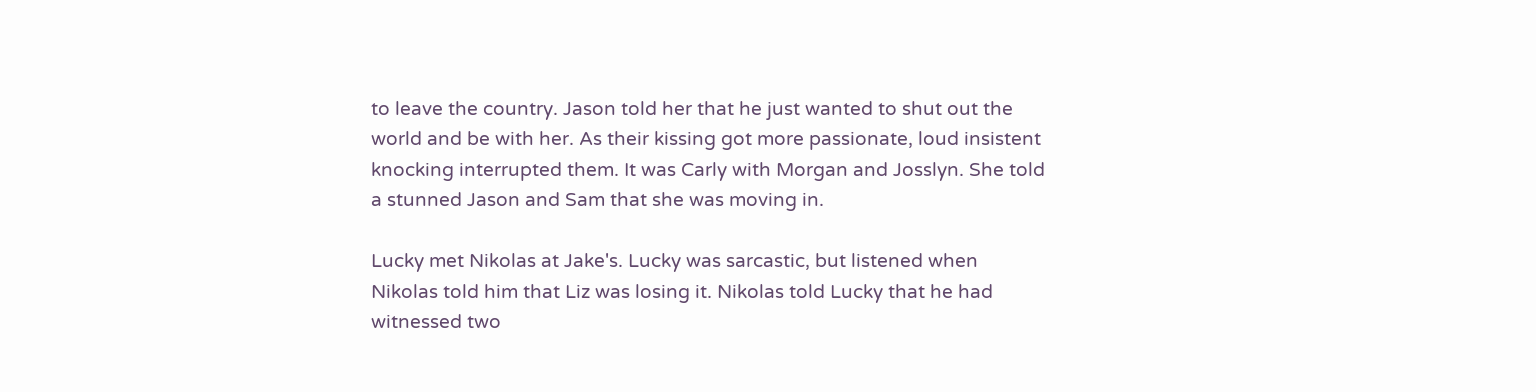to leave the country. Jason told her that he just wanted to shut out the world and be with her. As their kissing got more passionate, loud insistent knocking interrupted them. It was Carly with Morgan and Josslyn. She told a stunned Jason and Sam that she was moving in.

Lucky met Nikolas at Jake's. Lucky was sarcastic, but listened when Nikolas told him that Liz was losing it. Nikolas told Lucky that he had witnessed two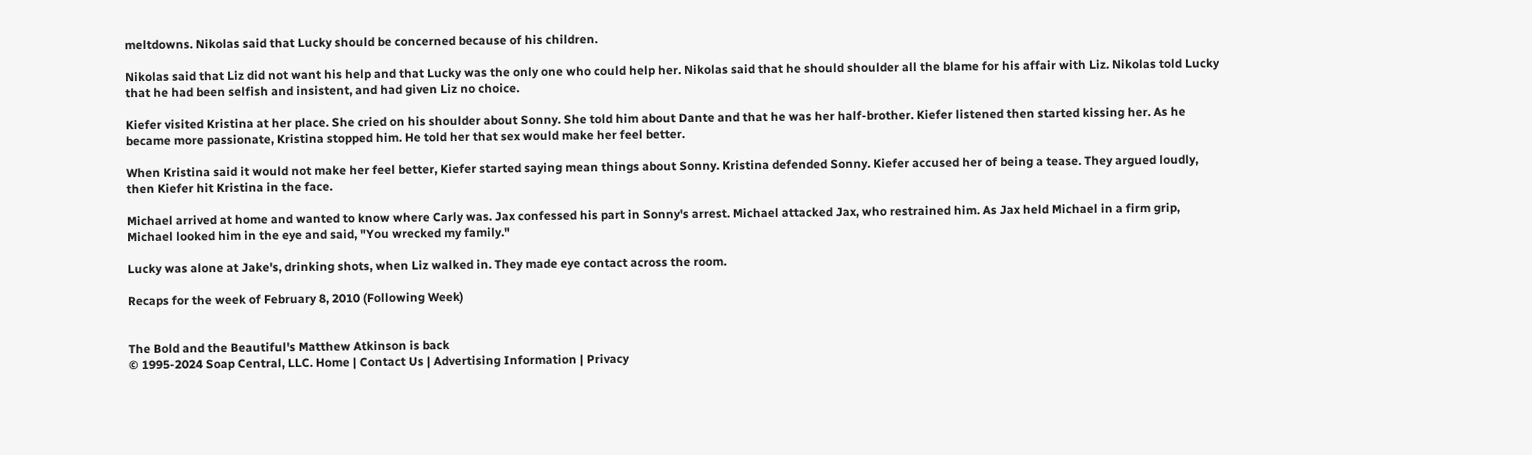meltdowns. Nikolas said that Lucky should be concerned because of his children.

Nikolas said that Liz did not want his help and that Lucky was the only one who could help her. Nikolas said that he should shoulder all the blame for his affair with Liz. Nikolas told Lucky that he had been selfish and insistent, and had given Liz no choice.

Kiefer visited Kristina at her place. She cried on his shoulder about Sonny. She told him about Dante and that he was her half-brother. Kiefer listened then started kissing her. As he became more passionate, Kristina stopped him. He told her that sex would make her feel better.

When Kristina said it would not make her feel better, Kiefer started saying mean things about Sonny. Kristina defended Sonny. Kiefer accused her of being a tease. They argued loudly, then Kiefer hit Kristina in the face.

Michael arrived at home and wanted to know where Carly was. Jax confessed his part in Sonny's arrest. Michael attacked Jax, who restrained him. As Jax held Michael in a firm grip, Michael looked him in the eye and said, "You wrecked my family."

Lucky was alone at Jake's, drinking shots, when Liz walked in. They made eye contact across the room.

Recaps for the week of February 8, 2010 (Following Week)


The Bold and the Beautiful's Matthew Atkinson is back
© 1995-2024 Soap Central, LLC. Home | Contact Us | Advertising Information | Privacy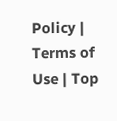Policy | Terms of Use | Top